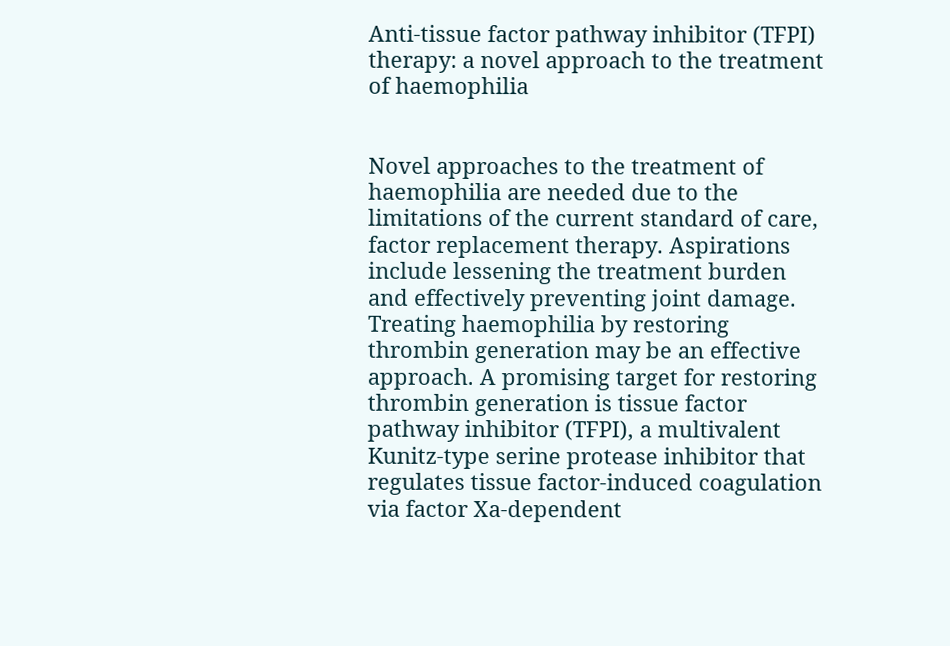Anti-tissue factor pathway inhibitor (TFPI) therapy: a novel approach to the treatment of haemophilia


Novel approaches to the treatment of haemophilia are needed due to the limitations of the current standard of care, factor replacement therapy. Aspirations include lessening the treatment burden and effectively preventing joint damage. Treating haemophilia by restoring thrombin generation may be an effective approach. A promising target for restoring thrombin generation is tissue factor pathway inhibitor (TFPI), a multivalent Kunitz-type serine protease inhibitor that regulates tissue factor-induced coagulation via factor Xa-dependent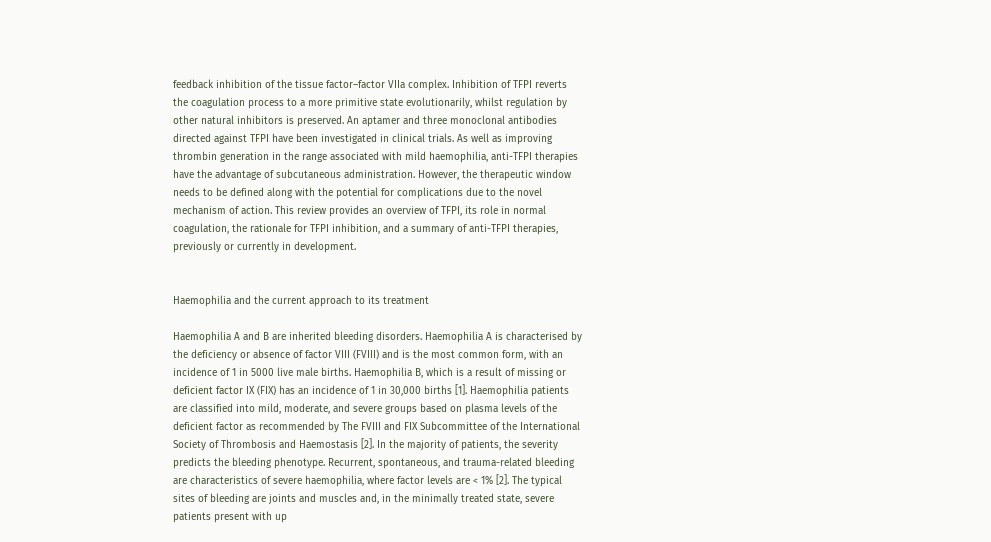feedback inhibition of the tissue factor–factor VIIa complex. Inhibition of TFPI reverts the coagulation process to a more primitive state evolutionarily, whilst regulation by other natural inhibitors is preserved. An aptamer and three monoclonal antibodies directed against TFPI have been investigated in clinical trials. As well as improving thrombin generation in the range associated with mild haemophilia, anti-TFPI therapies have the advantage of subcutaneous administration. However, the therapeutic window needs to be defined along with the potential for complications due to the novel mechanism of action. This review provides an overview of TFPI, its role in normal coagulation, the rationale for TFPI inhibition, and a summary of anti-TFPI therapies, previously or currently in development.


Haemophilia and the current approach to its treatment

Haemophilia A and B are inherited bleeding disorders. Haemophilia A is characterised by the deficiency or absence of factor VIII (FVIII) and is the most common form, with an incidence of 1 in 5000 live male births. Haemophilia B, which is a result of missing or deficient factor IX (FIX) has an incidence of 1 in 30,000 births [1]. Haemophilia patients are classified into mild, moderate, and severe groups based on plasma levels of the deficient factor as recommended by The FVIII and FIX Subcommittee of the International Society of Thrombosis and Haemostasis [2]. In the majority of patients, the severity predicts the bleeding phenotype. Recurrent, spontaneous, and trauma-related bleeding are characteristics of severe haemophilia, where factor levels are < 1% [2]. The typical sites of bleeding are joints and muscles and, in the minimally treated state, severe patients present with up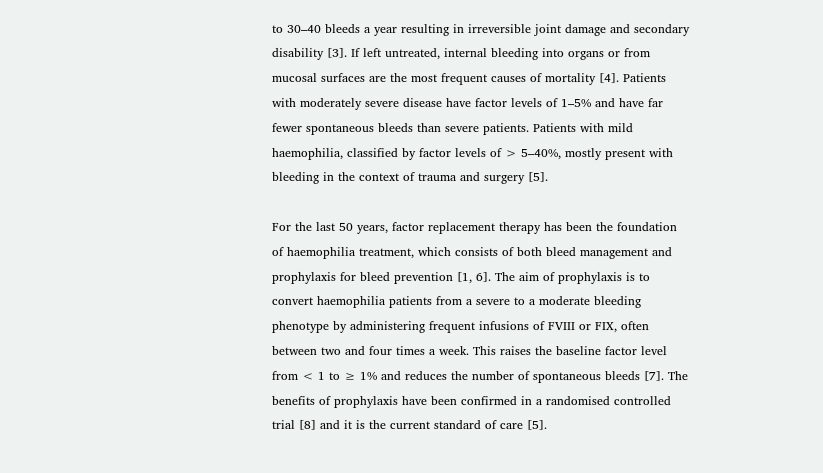to 30–40 bleeds a year resulting in irreversible joint damage and secondary disability [3]. If left untreated, internal bleeding into organs or from mucosal surfaces are the most frequent causes of mortality [4]. Patients with moderately severe disease have factor levels of 1–5% and have far fewer spontaneous bleeds than severe patients. Patients with mild haemophilia, classified by factor levels of > 5–40%, mostly present with bleeding in the context of trauma and surgery [5].

For the last 50 years, factor replacement therapy has been the foundation of haemophilia treatment, which consists of both bleed management and prophylaxis for bleed prevention [1, 6]. The aim of prophylaxis is to convert haemophilia patients from a severe to a moderate bleeding phenotype by administering frequent infusions of FVIII or FIX, often between two and four times a week. This raises the baseline factor level from < 1 to ≥ 1% and reduces the number of spontaneous bleeds [7]. The benefits of prophylaxis have been confirmed in a randomised controlled trial [8] and it is the current standard of care [5].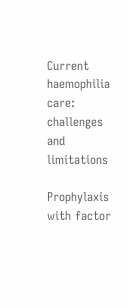Current haemophilia care: challenges and limitations

Prophylaxis with factor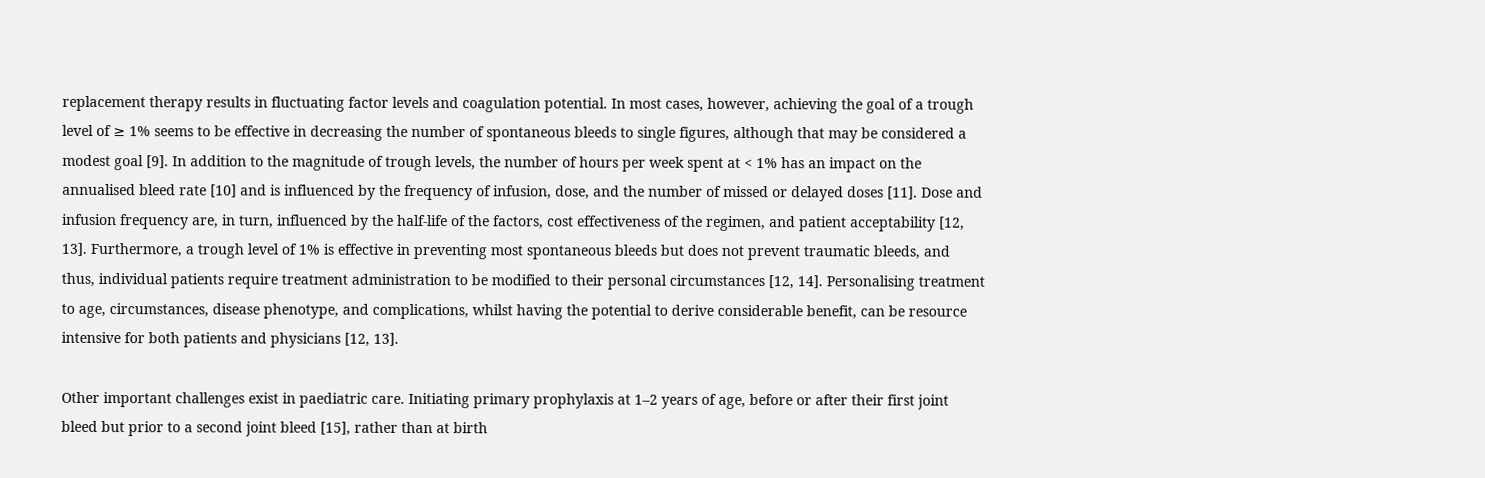replacement therapy results in fluctuating factor levels and coagulation potential. In most cases, however, achieving the goal of a trough level of ≥ 1% seems to be effective in decreasing the number of spontaneous bleeds to single figures, although that may be considered a modest goal [9]. In addition to the magnitude of trough levels, the number of hours per week spent at < 1% has an impact on the annualised bleed rate [10] and is influenced by the frequency of infusion, dose, and the number of missed or delayed doses [11]. Dose and infusion frequency are, in turn, influenced by the half-life of the factors, cost effectiveness of the regimen, and patient acceptability [12, 13]. Furthermore, a trough level of 1% is effective in preventing most spontaneous bleeds but does not prevent traumatic bleeds, and thus, individual patients require treatment administration to be modified to their personal circumstances [12, 14]. Personalising treatment to age, circumstances, disease phenotype, and complications, whilst having the potential to derive considerable benefit, can be resource intensive for both patients and physicians [12, 13].

Other important challenges exist in paediatric care. Initiating primary prophylaxis at 1–2 years of age, before or after their first joint bleed but prior to a second joint bleed [15], rather than at birth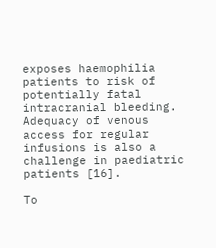exposes haemophilia patients to risk of potentially fatal intracranial bleeding. Adequacy of venous access for regular infusions is also a challenge in paediatric patients [16].

To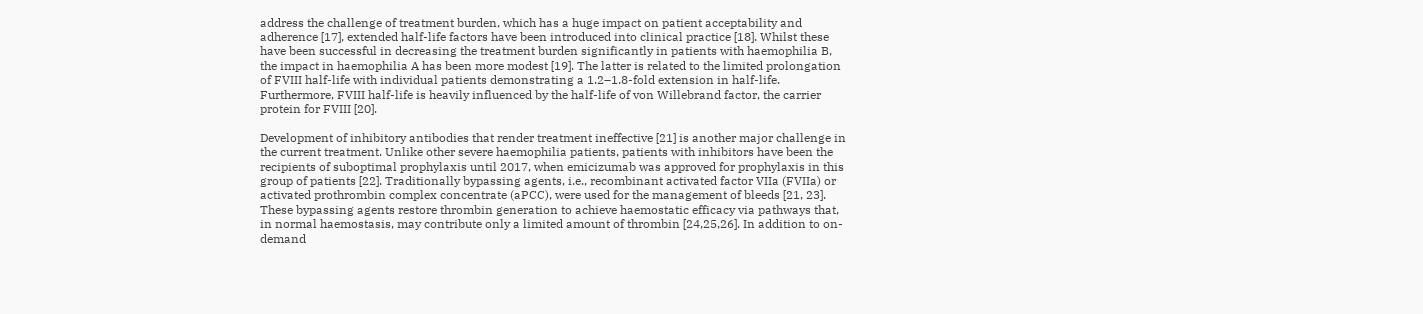address the challenge of treatment burden, which has a huge impact on patient acceptability and adherence [17], extended half-life factors have been introduced into clinical practice [18]. Whilst these have been successful in decreasing the treatment burden significantly in patients with haemophilia B, the impact in haemophilia A has been more modest [19]. The latter is related to the limited prolongation of FVIII half-life with individual patients demonstrating a 1.2–1.8-fold extension in half-life. Furthermore, FVIII half-life is heavily influenced by the half-life of von Willebrand factor, the carrier protein for FVIII [20].

Development of inhibitory antibodies that render treatment ineffective [21] is another major challenge in the current treatment. Unlike other severe haemophilia patients, patients with inhibitors have been the recipients of suboptimal prophylaxis until 2017, when emicizumab was approved for prophylaxis in this group of patients [22]. Traditionally bypassing agents, i.e., recombinant activated factor VIIa (FVIIa) or activated prothrombin complex concentrate (aPCC), were used for the management of bleeds [21, 23]. These bypassing agents restore thrombin generation to achieve haemostatic efficacy via pathways that, in normal haemostasis, may contribute only a limited amount of thrombin [24,25,26]. In addition to on-demand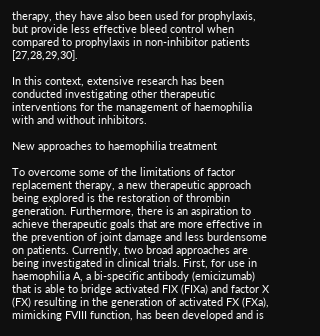therapy, they have also been used for prophylaxis, but provide less effective bleed control when compared to prophylaxis in non-inhibitor patients [27,28,29,30].

In this context, extensive research has been conducted investigating other therapeutic interventions for the management of haemophilia with and without inhibitors.

New approaches to haemophilia treatment

To overcome some of the limitations of factor replacement therapy, a new therapeutic approach being explored is the restoration of thrombin generation. Furthermore, there is an aspiration to achieve therapeutic goals that are more effective in the prevention of joint damage and less burdensome on patients. Currently, two broad approaches are being investigated in clinical trials. First, for use in haemophilia A, a bi-specific antibody (emicizumab) that is able to bridge activated FIX (FIXa) and factor X (FX) resulting in the generation of activated FX (FXa), mimicking FVIII function, has been developed and is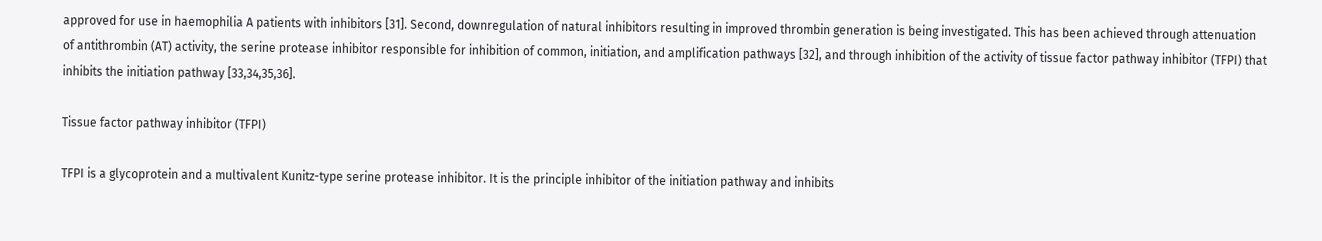approved for use in haemophilia A patients with inhibitors [31]. Second, downregulation of natural inhibitors resulting in improved thrombin generation is being investigated. This has been achieved through attenuation of antithrombin (AT) activity, the serine protease inhibitor responsible for inhibition of common, initiation, and amplification pathways [32], and through inhibition of the activity of tissue factor pathway inhibitor (TFPI) that inhibits the initiation pathway [33,34,35,36].

Tissue factor pathway inhibitor (TFPI)

TFPI is a glycoprotein and a multivalent Kunitz-type serine protease inhibitor. It is the principle inhibitor of the initiation pathway and inhibits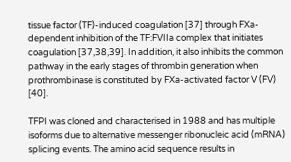tissue factor (TF)-induced coagulation [37] through FXa-dependent inhibition of the TF:FVIIa complex that initiates coagulation [37,38,39]. In addition, it also inhibits the common pathway in the early stages of thrombin generation when prothrombinase is constituted by FXa-activated factor V (FV) [40].

TFPI was cloned and characterised in 1988 and has multiple isoforms due to alternative messenger ribonucleic acid (mRNA) splicing events. The amino acid sequence results in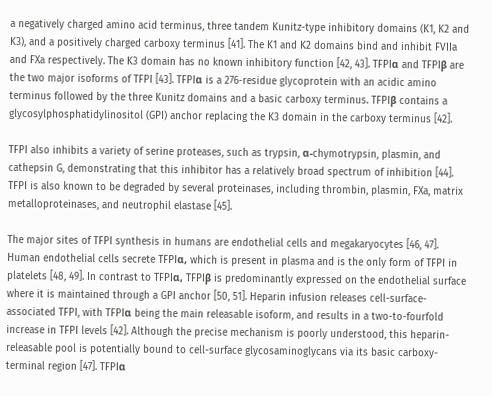a negatively charged amino acid terminus, three tandem Kunitz-type inhibitory domains (K1, K2 and K3), and a positively charged carboxy terminus [41]. The K1 and K2 domains bind and inhibit FVIIa and FXa respectively. The K3 domain has no known inhibitory function [42, 43]. TFPIα and TFPIβ are the two major isoforms of TFPI [43]. TFPIα is a 276-residue glycoprotein with an acidic amino terminus followed by the three Kunitz domains and a basic carboxy terminus. TFPIβ contains a glycosylphosphatidylinositol (GPI) anchor replacing the K3 domain in the carboxy terminus [42].

TFPI also inhibits a variety of serine proteases, such as trypsin, α-chymotrypsin, plasmin, and cathepsin G, demonstrating that this inhibitor has a relatively broad spectrum of inhibition [44]. TFPI is also known to be degraded by several proteinases, including thrombin, plasmin, FXa, matrix metalloproteinases, and neutrophil elastase [45].

The major sites of TFPI synthesis in humans are endothelial cells and megakaryocytes [46, 47]. Human endothelial cells secrete TFPIα, which is present in plasma and is the only form of TFPI in platelets [48, 49]. In contrast to TFPIα, TFPIβ is predominantly expressed on the endothelial surface where it is maintained through a GPI anchor [50, 51]. Heparin infusion releases cell-surface-associated TFPI, with TFPIα being the main releasable isoform, and results in a two-to-fourfold increase in TFPI levels [42]. Although the precise mechanism is poorly understood, this heparin-releasable pool is potentially bound to cell-surface glycosaminoglycans via its basic carboxy-terminal region [47]. TFPIα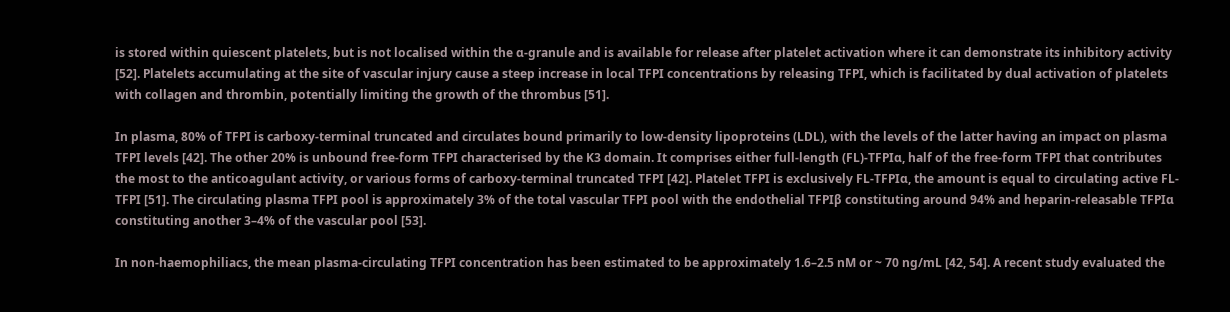is stored within quiescent platelets, but is not localised within the α-granule and is available for release after platelet activation where it can demonstrate its inhibitory activity [52]. Platelets accumulating at the site of vascular injury cause a steep increase in local TFPI concentrations by releasing TFPI, which is facilitated by dual activation of platelets with collagen and thrombin, potentially limiting the growth of the thrombus [51].

In plasma, 80% of TFPI is carboxy-terminal truncated and circulates bound primarily to low-density lipoproteins (LDL), with the levels of the latter having an impact on plasma TFPI levels [42]. The other 20% is unbound free-form TFPI characterised by the K3 domain. It comprises either full-length (FL)-TFPIα, half of the free-form TFPI that contributes the most to the anticoagulant activity, or various forms of carboxy-terminal truncated TFPI [42]. Platelet TFPI is exclusively FL-TFPIα, the amount is equal to circulating active FL-TFPI [51]. The circulating plasma TFPI pool is approximately 3% of the total vascular TFPI pool with the endothelial TFPIβ constituting around 94% and heparin-releasable TFPIα constituting another 3–4% of the vascular pool [53].

In non-haemophiliacs, the mean plasma-circulating TFPI concentration has been estimated to be approximately 1.6–2.5 nM or ~ 70 ng/mL [42, 54]. A recent study evaluated the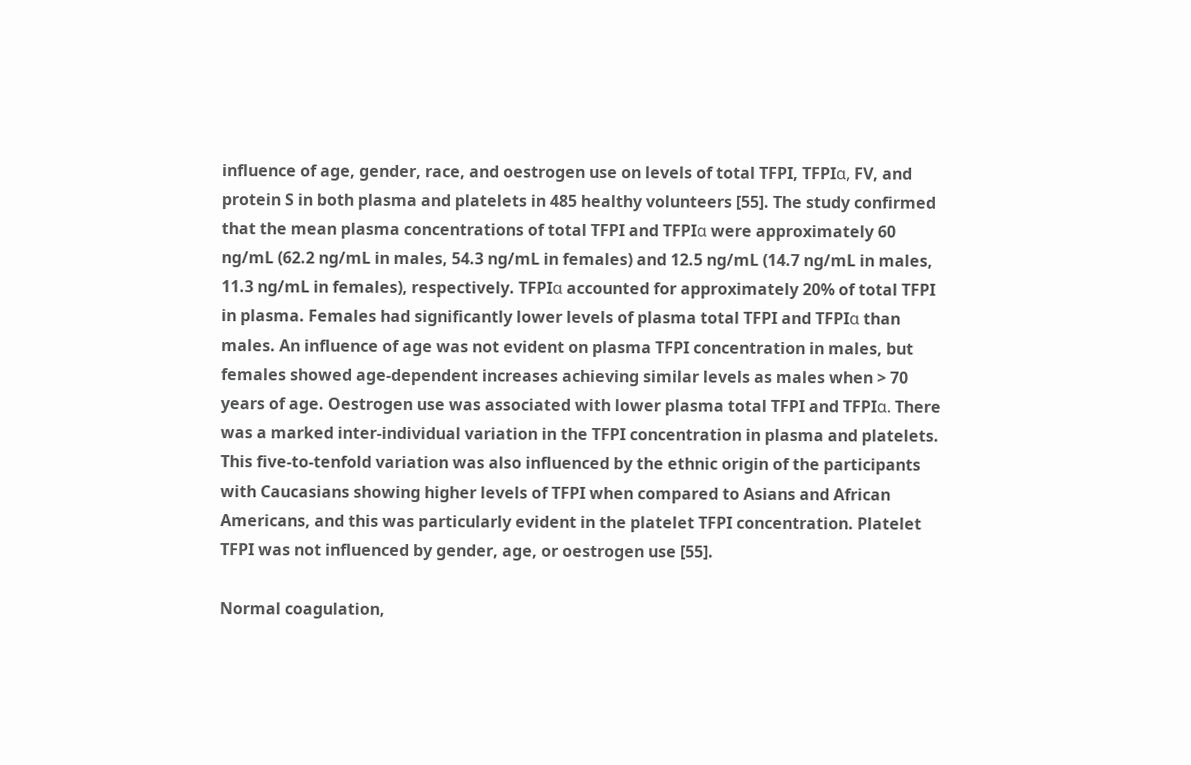influence of age, gender, race, and oestrogen use on levels of total TFPI, TFPIα, FV, and protein S in both plasma and platelets in 485 healthy volunteers [55]. The study confirmed that the mean plasma concentrations of total TFPI and TFPIα were approximately 60 ng/mL (62.2 ng/mL in males, 54.3 ng/mL in females) and 12.5 ng/mL (14.7 ng/mL in males, 11.3 ng/mL in females), respectively. TFPIα accounted for approximately 20% of total TFPI in plasma. Females had significantly lower levels of plasma total TFPI and TFPIα than males. An influence of age was not evident on plasma TFPI concentration in males, but females showed age-dependent increases achieving similar levels as males when > 70 years of age. Oestrogen use was associated with lower plasma total TFPI and TFPIα. There was a marked inter-individual variation in the TFPI concentration in plasma and platelets. This five-to-tenfold variation was also influenced by the ethnic origin of the participants with Caucasians showing higher levels of TFPI when compared to Asians and African Americans, and this was particularly evident in the platelet TFPI concentration. Platelet TFPI was not influenced by gender, age, or oestrogen use [55].

Normal coagulation,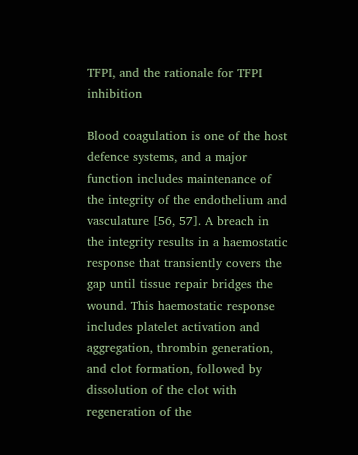TFPI, and the rationale for TFPI inhibition

Blood coagulation is one of the host defence systems, and a major function includes maintenance of the integrity of the endothelium and vasculature [56, 57]. A breach in the integrity results in a haemostatic response that transiently covers the gap until tissue repair bridges the wound. This haemostatic response includes platelet activation and aggregation, thrombin generation, and clot formation, followed by dissolution of the clot with regeneration of the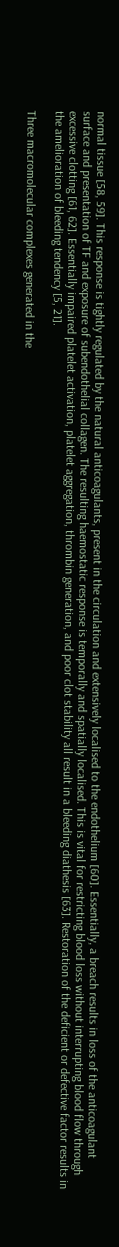normal tissue [58, 59]. This response is tightly regulated by the natural anticoagulants, present in the circulation and extensively localised to the endothelium [60]. Essentially, a breach results in loss of the anticoagulant surface and presentation of TF and exposure of subendothelial collagen. The resulting haemostatic response is temporally and spatially localised. This is vital for restricting blood loss without interrupting blood flow through excessive clotting [61, 62]. Essentially impaired platelet activation, platelet aggregation, thrombin generation, and poor clot stability all result in a bleeding diathesis [63]. Restoration of the deficient or defective factor results in the amelioration of bleeding tendency [5, 21].

Three macromolecular complexes generated in the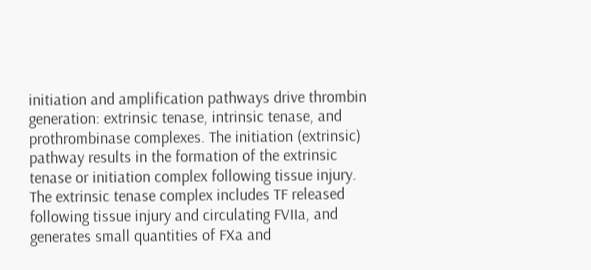initiation and amplification pathways drive thrombin generation: extrinsic tenase, intrinsic tenase, and prothrombinase complexes. The initiation (extrinsic) pathway results in the formation of the extrinsic tenase or initiation complex following tissue injury. The extrinsic tenase complex includes TF released following tissue injury and circulating FVIIa, and generates small quantities of FXa and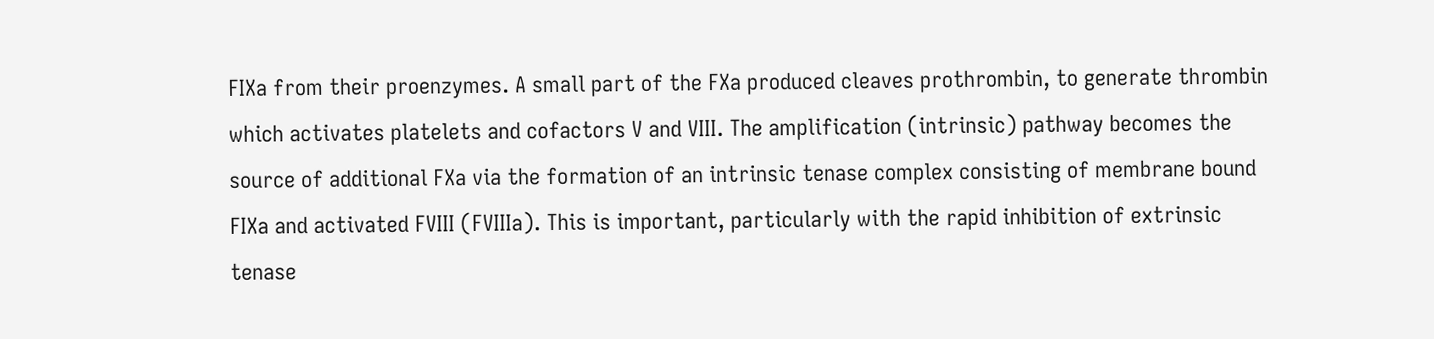FIXa from their proenzymes. A small part of the FXa produced cleaves prothrombin, to generate thrombin which activates platelets and cofactors V and VIII. The amplification (intrinsic) pathway becomes the source of additional FXa via the formation of an intrinsic tenase complex consisting of membrane bound FIXa and activated FVIII (FVIIIa). This is important, particularly with the rapid inhibition of extrinsic tenase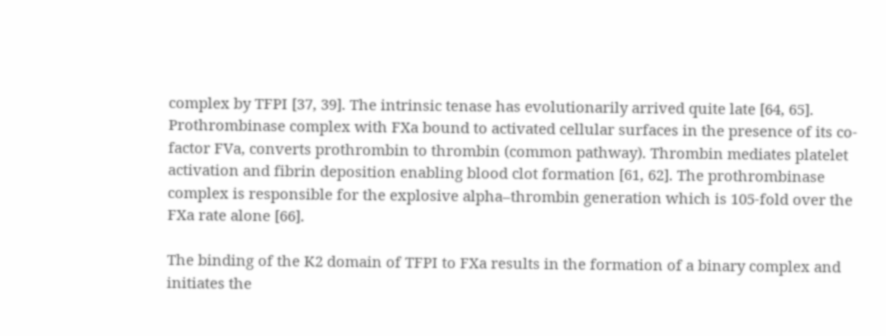complex by TFPI [37, 39]. The intrinsic tenase has evolutionarily arrived quite late [64, 65]. Prothrombinase complex with FXa bound to activated cellular surfaces in the presence of its co-factor FVa, converts prothrombin to thrombin (common pathway). Thrombin mediates platelet activation and fibrin deposition enabling blood clot formation [61, 62]. The prothrombinase complex is responsible for the explosive alpha–thrombin generation which is 105-fold over the FXa rate alone [66].

The binding of the K2 domain of TFPI to FXa results in the formation of a binary complex and initiates the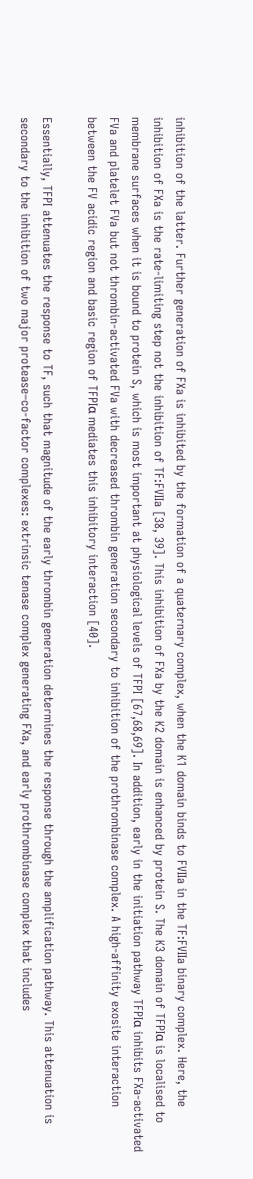inhibition of the latter. Further generation of FXa is inhibited by the formation of a quaternary complex, when the K1 domain binds to FVIIa in the TF:FVIIa binary complex. Here, the inhibition of FXa is the rate-limiting step not the inhibition of TF:FVIIa [38, 39]. This inhibition of FXa by the K2 domain is enhanced by protein S. The K3 domain of TFPIα is localised to membrane surfaces when it is bound to protein S, which is most important at physiological levels of TFPI [67,68,69]. In addition, early in the initiation pathway TFPIα inhibits FXa-activated FVa and platelet FVa but not thrombin-activated FVa with decreased thrombin generation secondary to inhibition of the prothrombinase complex. A high-affinity exosite interaction between the FV acidic region and basic region of TFPIα mediates this inhibitory interaction [40].

Essentially, TFPI attenuates the response to TF, such that magnitude of the early thrombin generation determines the response through the amplification pathway. This attenuation is secondary to the inhibition of two major protease–co-factor complexes: extrinsic tenase complex generating FXa, and early prothrombinase complex that includes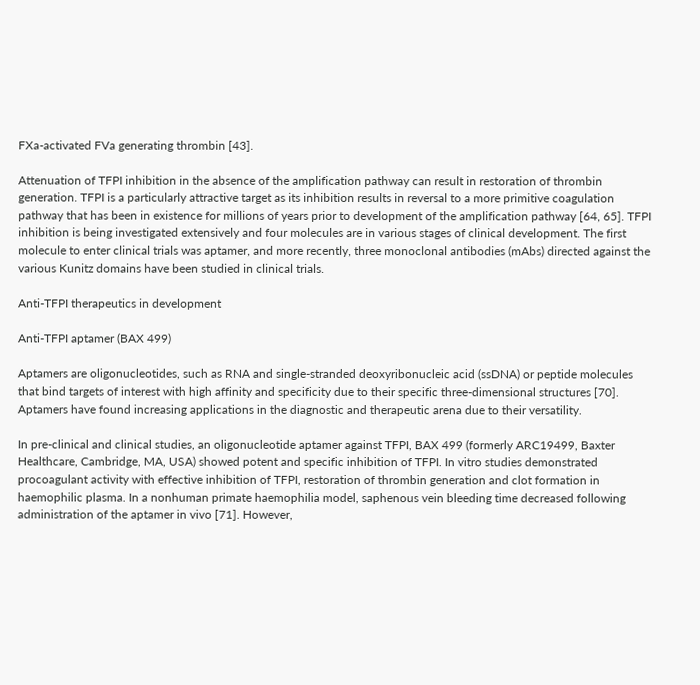FXa-activated FVa generating thrombin [43].

Attenuation of TFPI inhibition in the absence of the amplification pathway can result in restoration of thrombin generation. TFPI is a particularly attractive target as its inhibition results in reversal to a more primitive coagulation pathway that has been in existence for millions of years prior to development of the amplification pathway [64, 65]. TFPI inhibition is being investigated extensively and four molecules are in various stages of clinical development. The first molecule to enter clinical trials was aptamer, and more recently, three monoclonal antibodies (mAbs) directed against the various Kunitz domains have been studied in clinical trials.

Anti-TFPI therapeutics in development

Anti-TFPI aptamer (BAX 499)

Aptamers are oligonucleotides, such as RNA and single-stranded deoxyribonucleic acid (ssDNA) or peptide molecules that bind targets of interest with high affinity and specificity due to their specific three-dimensional structures [70]. Aptamers have found increasing applications in the diagnostic and therapeutic arena due to their versatility.

In pre-clinical and clinical studies, an oligonucleotide aptamer against TFPI, BAX 499 (formerly ARC19499, Baxter Healthcare, Cambridge, MA, USA) showed potent and specific inhibition of TFPI. In vitro studies demonstrated procoagulant activity with effective inhibition of TFPI, restoration of thrombin generation and clot formation in haemophilic plasma. In a nonhuman primate haemophilia model, saphenous vein bleeding time decreased following administration of the aptamer in vivo [71]. However,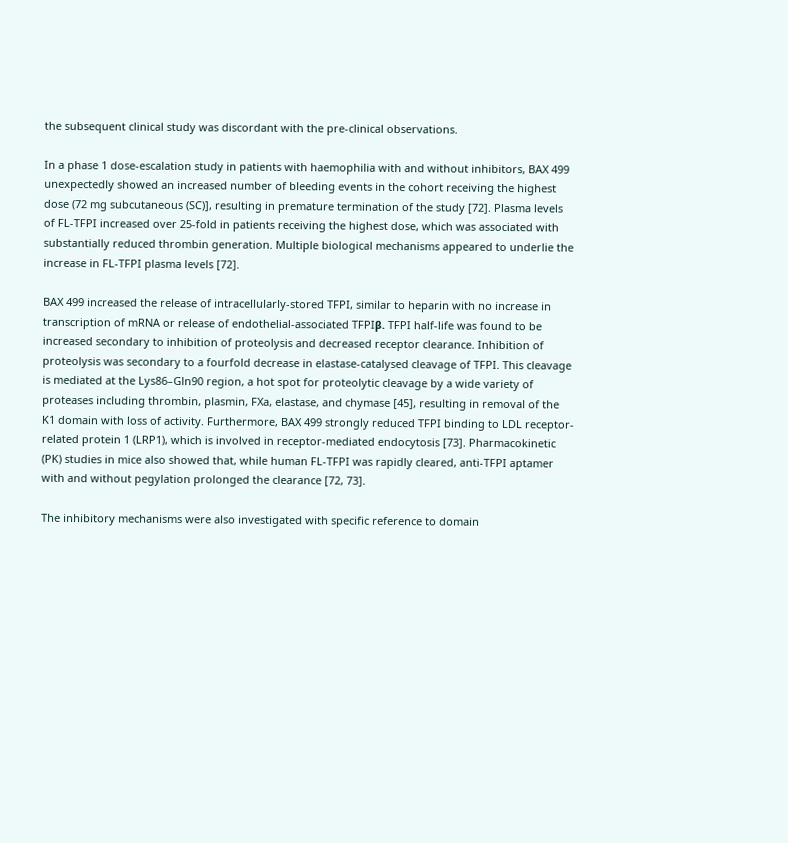the subsequent clinical study was discordant with the pre-clinical observations.

In a phase 1 dose-escalation study in patients with haemophilia with and without inhibitors, BAX 499 unexpectedly showed an increased number of bleeding events in the cohort receiving the highest dose (72 mg subcutaneous (SC)], resulting in premature termination of the study [72]. Plasma levels of FL-TFPI increased over 25-fold in patients receiving the highest dose, which was associated with substantially reduced thrombin generation. Multiple biological mechanisms appeared to underlie the increase in FL-TFPI plasma levels [72].

BAX 499 increased the release of intracellularly-stored TFPI, similar to heparin with no increase in transcription of mRNA or release of endothelial-associated TFPIβ. TFPI half-life was found to be increased secondary to inhibition of proteolysis and decreased receptor clearance. Inhibition of proteolysis was secondary to a fourfold decrease in elastase-catalysed cleavage of TFPI. This cleavage is mediated at the Lys86–Gln90 region, a hot spot for proteolytic cleavage by a wide variety of proteases including thrombin, plasmin, FXa, elastase, and chymase [45], resulting in removal of the K1 domain with loss of activity. Furthermore, BAX 499 strongly reduced TFPI binding to LDL receptor-related protein 1 (LRP1), which is involved in receptor-mediated endocytosis [73]. Pharmacokinetic (PK) studies in mice also showed that, while human FL-TFPI was rapidly cleared, anti-TFPI aptamer with and without pegylation prolonged the clearance [72, 73].

The inhibitory mechanisms were also investigated with specific reference to domain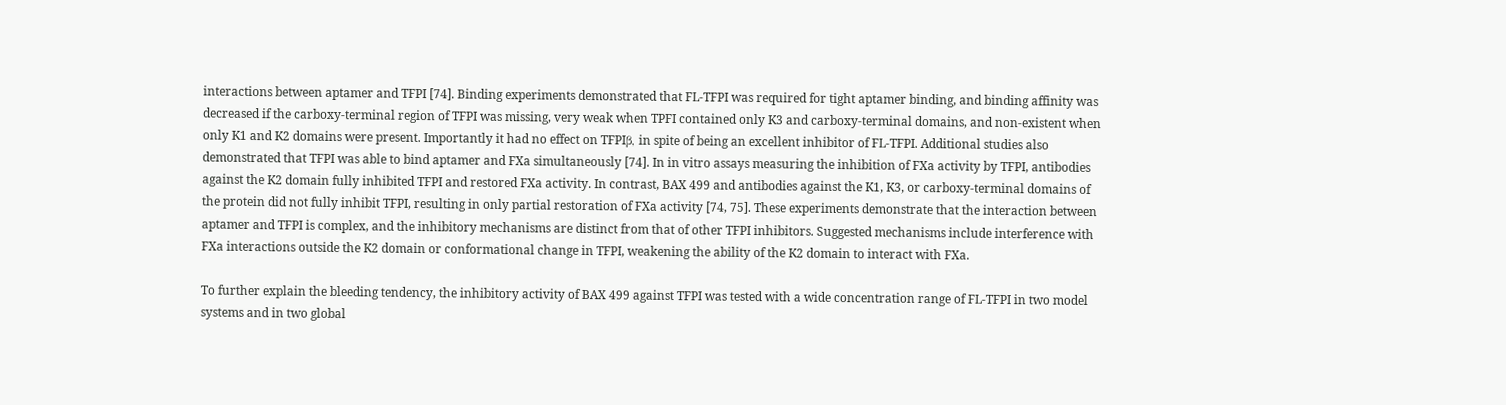interactions between aptamer and TFPI [74]. Binding experiments demonstrated that FL-TFPI was required for tight aptamer binding, and binding affinity was decreased if the carboxy-terminal region of TFPI was missing, very weak when TPFI contained only K3 and carboxy-terminal domains, and non-existent when only K1 and K2 domains were present. Importantly it had no effect on TFPIβ, in spite of being an excellent inhibitor of FL-TFPI. Additional studies also demonstrated that TFPI was able to bind aptamer and FXa simultaneously [74]. In in vitro assays measuring the inhibition of FXa activity by TFPI, antibodies against the K2 domain fully inhibited TFPI and restored FXa activity. In contrast, BAX 499 and antibodies against the K1, K3, or carboxy-terminal domains of the protein did not fully inhibit TFPI, resulting in only partial restoration of FXa activity [74, 75]. These experiments demonstrate that the interaction between aptamer and TFPI is complex, and the inhibitory mechanisms are distinct from that of other TFPI inhibitors. Suggested mechanisms include interference with FXa interactions outside the K2 domain or conformational change in TFPI, weakening the ability of the K2 domain to interact with FXa.

To further explain the bleeding tendency, the inhibitory activity of BAX 499 against TFPI was tested with a wide concentration range of FL-TFPI in two model systems and in two global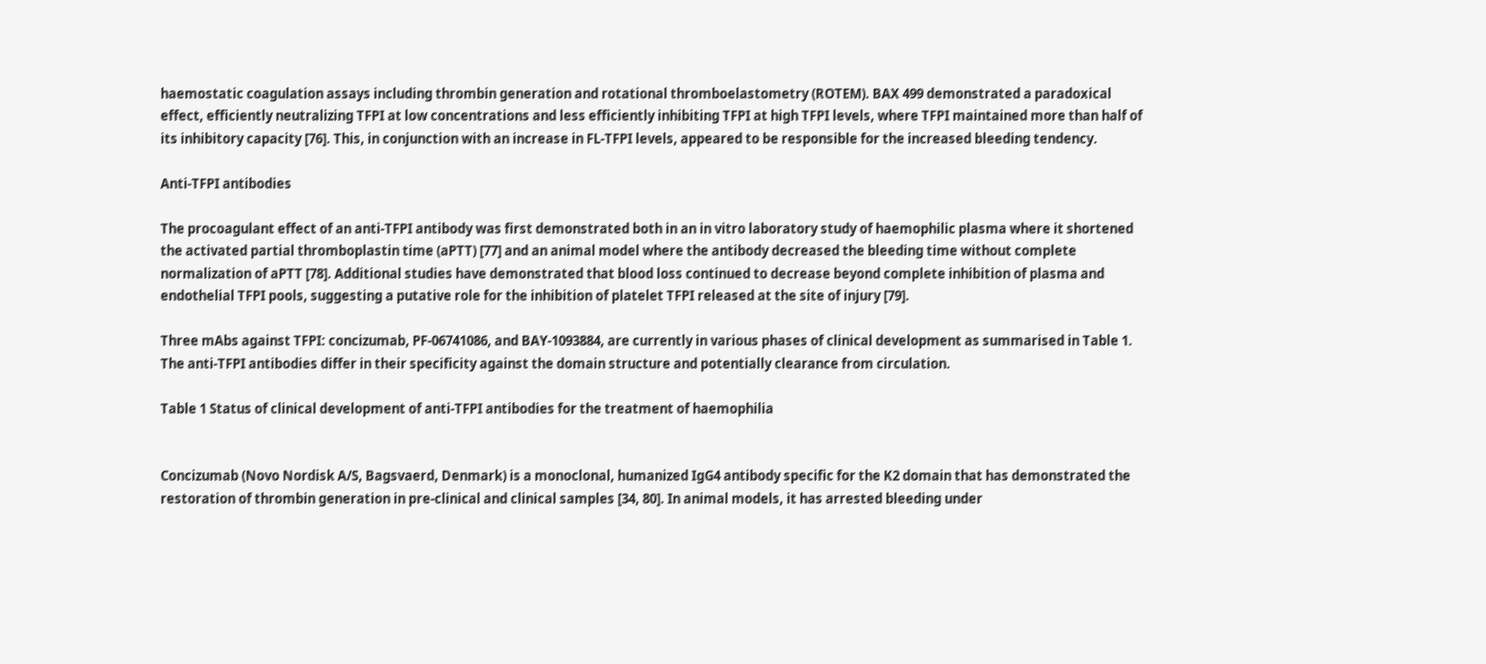haemostatic coagulation assays including thrombin generation and rotational thromboelastometry (ROTEM). BAX 499 demonstrated a paradoxical effect, efficiently neutralizing TFPI at low concentrations and less efficiently inhibiting TFPI at high TFPI levels, where TFPI maintained more than half of its inhibitory capacity [76]. This, in conjunction with an increase in FL-TFPI levels, appeared to be responsible for the increased bleeding tendency.

Anti-TFPI antibodies

The procoagulant effect of an anti-TFPI antibody was first demonstrated both in an in vitro laboratory study of haemophilic plasma where it shortened the activated partial thromboplastin time (aPTT) [77] and an animal model where the antibody decreased the bleeding time without complete normalization of aPTT [78]. Additional studies have demonstrated that blood loss continued to decrease beyond complete inhibition of plasma and endothelial TFPI pools, suggesting a putative role for the inhibition of platelet TFPI released at the site of injury [79].

Three mAbs against TFPI: concizumab, PF-06741086, and BAY-1093884, are currently in various phases of clinical development as summarised in Table 1. The anti-TFPI antibodies differ in their specificity against the domain structure and potentially clearance from circulation.

Table 1 Status of clinical development of anti-TFPI antibodies for the treatment of haemophilia


Concizumab (Novo Nordisk A/S, Bagsvaerd, Denmark) is a monoclonal, humanized IgG4 antibody specific for the K2 domain that has demonstrated the restoration of thrombin generation in pre-clinical and clinical samples [34, 80]. In animal models, it has arrested bleeding under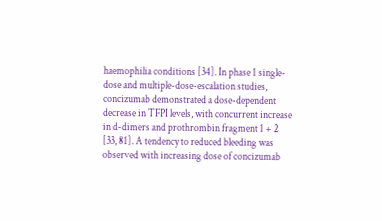haemophilia conditions [34]. In phase 1 single-dose and multiple-dose-escalation studies, concizumab demonstrated a dose-dependent decrease in TFPI levels, with concurrent increase in d-dimers and prothrombin fragment 1 + 2 [33, 81]. A tendency to reduced bleeding was observed with increasing dose of concizumab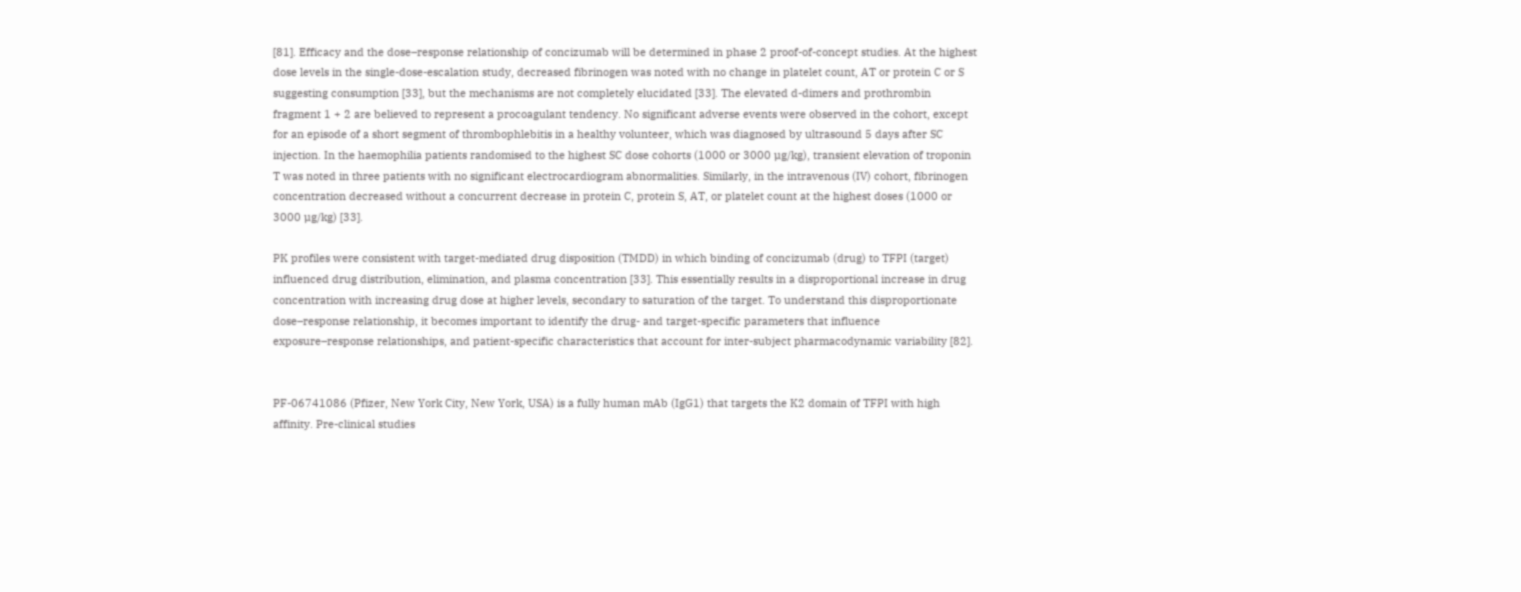[81]. Efficacy and the dose–response relationship of concizumab will be determined in phase 2 proof-of-concept studies. At the highest dose levels in the single-dose-escalation study, decreased fibrinogen was noted with no change in platelet count, AT or protein C or S suggesting consumption [33], but the mechanisms are not completely elucidated [33]. The elevated d-dimers and prothrombin fragment 1 + 2 are believed to represent a procoagulant tendency. No significant adverse events were observed in the cohort, except for an episode of a short segment of thrombophlebitis in a healthy volunteer, which was diagnosed by ultrasound 5 days after SC injection. In the haemophilia patients randomised to the highest SC dose cohorts (1000 or 3000 µg/kg), transient elevation of troponin T was noted in three patients with no significant electrocardiogram abnormalities. Similarly, in the intravenous (IV) cohort, fibrinogen concentration decreased without a concurrent decrease in protein C, protein S, AT, or platelet count at the highest doses (1000 or 3000 µg/kg) [33].

PK profiles were consistent with target-mediated drug disposition (TMDD) in which binding of concizumab (drug) to TFPI (target) influenced drug distribution, elimination, and plasma concentration [33]. This essentially results in a disproportional increase in drug concentration with increasing drug dose at higher levels, secondary to saturation of the target. To understand this disproportionate dose–response relationship, it becomes important to identify the drug- and target-specific parameters that influence exposure–response relationships, and patient-specific characteristics that account for inter-subject pharmacodynamic variability [82].


PF-06741086 (Pfizer, New York City, New York, USA) is a fully human mAb (IgG1) that targets the K2 domain of TFPI with high affinity. Pre-clinical studies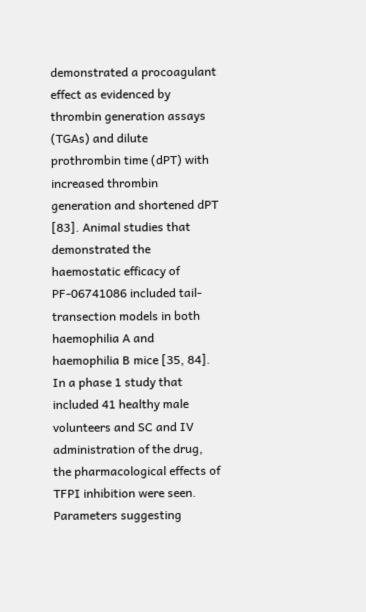demonstrated a procoagulant effect as evidenced by thrombin generation assays (TGAs) and dilute prothrombin time (dPT) with increased thrombin generation and shortened dPT [83]. Animal studies that demonstrated the haemostatic efficacy of PF-06741086 included tail-transection models in both haemophilia A and haemophilia B mice [35, 84]. In a phase 1 study that included 41 healthy male volunteers and SC and IV administration of the drug, the pharmacological effects of TFPI inhibition were seen. Parameters suggesting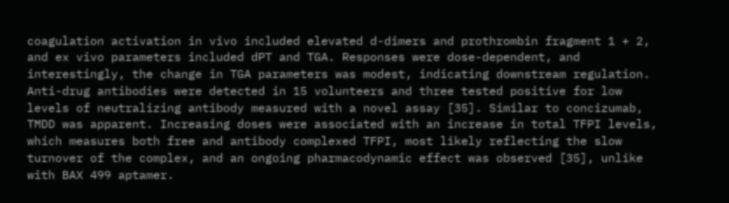coagulation activation in vivo included elevated d-dimers and prothrombin fragment 1 + 2, and ex vivo parameters included dPT and TGA. Responses were dose-dependent, and interestingly, the change in TGA parameters was modest, indicating downstream regulation. Anti-drug antibodies were detected in 15 volunteers and three tested positive for low levels of neutralizing antibody measured with a novel assay [35]. Similar to concizumab, TMDD was apparent. Increasing doses were associated with an increase in total TFPI levels, which measures both free and antibody complexed TFPI, most likely reflecting the slow turnover of the complex, and an ongoing pharmacodynamic effect was observed [35], unlike with BAX 499 aptamer.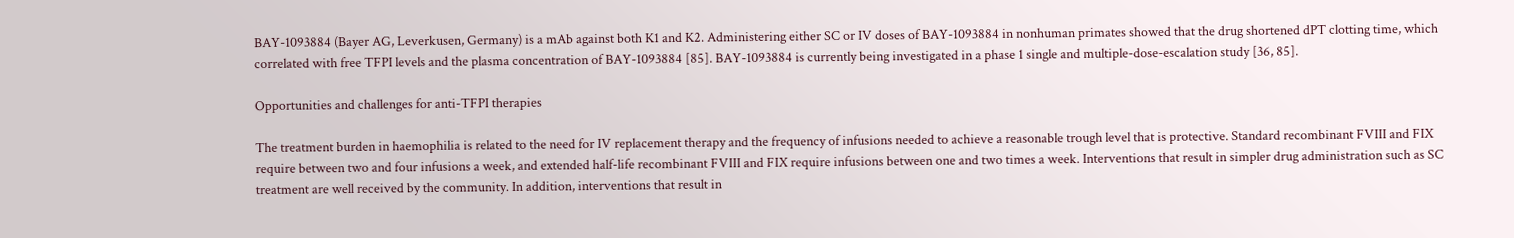BAY-1093884 (Bayer AG, Leverkusen, Germany) is a mAb against both K1 and K2. Administering either SC or IV doses of BAY-1093884 in nonhuman primates showed that the drug shortened dPT clotting time, which correlated with free TFPI levels and the plasma concentration of BAY-1093884 [85]. BAY-1093884 is currently being investigated in a phase 1 single and multiple-dose-escalation study [36, 85].

Opportunities and challenges for anti-TFPI therapies

The treatment burden in haemophilia is related to the need for IV replacement therapy and the frequency of infusions needed to achieve a reasonable trough level that is protective. Standard recombinant FVIII and FIX require between two and four infusions a week, and extended half-life recombinant FVIII and FIX require infusions between one and two times a week. Interventions that result in simpler drug administration such as SC treatment are well received by the community. In addition, interventions that result in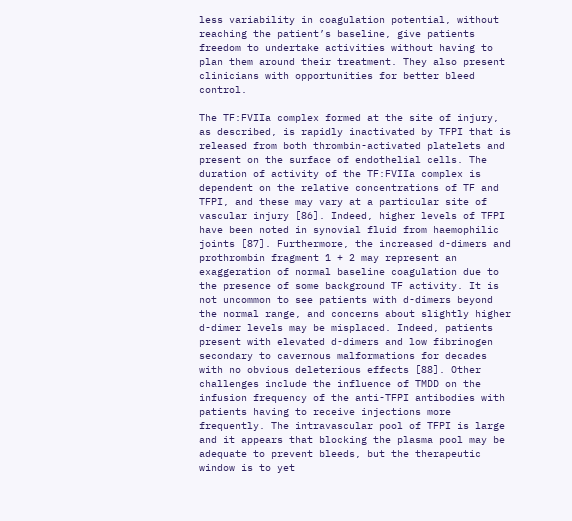less variability in coagulation potential, without reaching the patient’s baseline, give patients freedom to undertake activities without having to plan them around their treatment. They also present clinicians with opportunities for better bleed control.

The TF:FVIIa complex formed at the site of injury, as described, is rapidly inactivated by TFPI that is released from both thrombin-activated platelets and present on the surface of endothelial cells. The duration of activity of the TF:FVIIa complex is dependent on the relative concentrations of TF and TFPI, and these may vary at a particular site of vascular injury [86]. Indeed, higher levels of TFPI have been noted in synovial fluid from haemophilic joints [87]. Furthermore, the increased d-dimers and prothrombin fragment 1 + 2 may represent an exaggeration of normal baseline coagulation due to the presence of some background TF activity. It is not uncommon to see patients with d-dimers beyond the normal range, and concerns about slightly higher d-dimer levels may be misplaced. Indeed, patients present with elevated d-dimers and low fibrinogen secondary to cavernous malformations for decades with no obvious deleterious effects [88]. Other challenges include the influence of TMDD on the infusion frequency of the anti-TFPI antibodies with patients having to receive injections more frequently. The intravascular pool of TFPI is large and it appears that blocking the plasma pool may be adequate to prevent bleeds, but the therapeutic window is to yet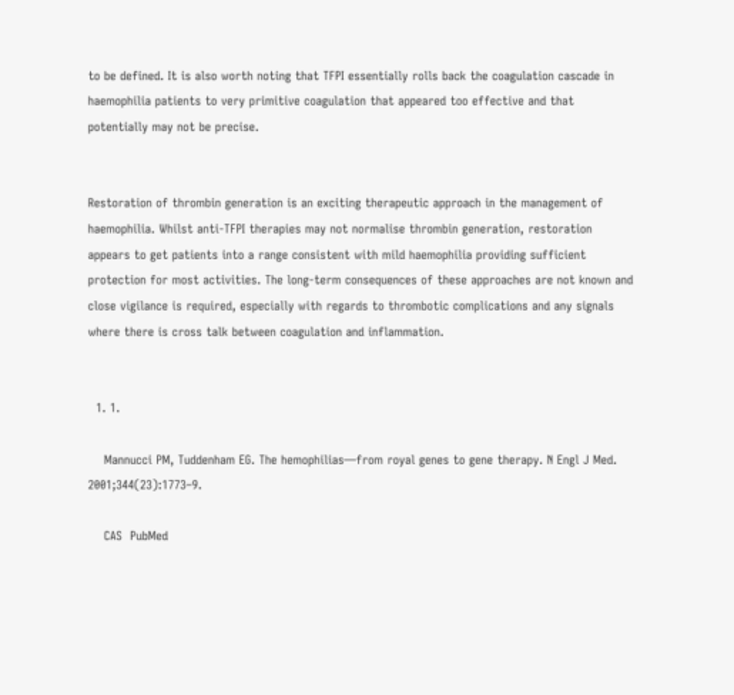to be defined. It is also worth noting that TFPI essentially rolls back the coagulation cascade in haemophilia patients to very primitive coagulation that appeared too effective and that potentially may not be precise.


Restoration of thrombin generation is an exciting therapeutic approach in the management of haemophilia. Whilst anti-TFPI therapies may not normalise thrombin generation, restoration appears to get patients into a range consistent with mild haemophilia providing sufficient protection for most activities. The long-term consequences of these approaches are not known and close vigilance is required, especially with regards to thrombotic complications and any signals where there is cross talk between coagulation and inflammation.


  1. 1.

    Mannucci PM, Tuddenham EG. The hemophilias—from royal genes to gene therapy. N Engl J Med. 2001;344(23):1773–9.

    CAS  PubMed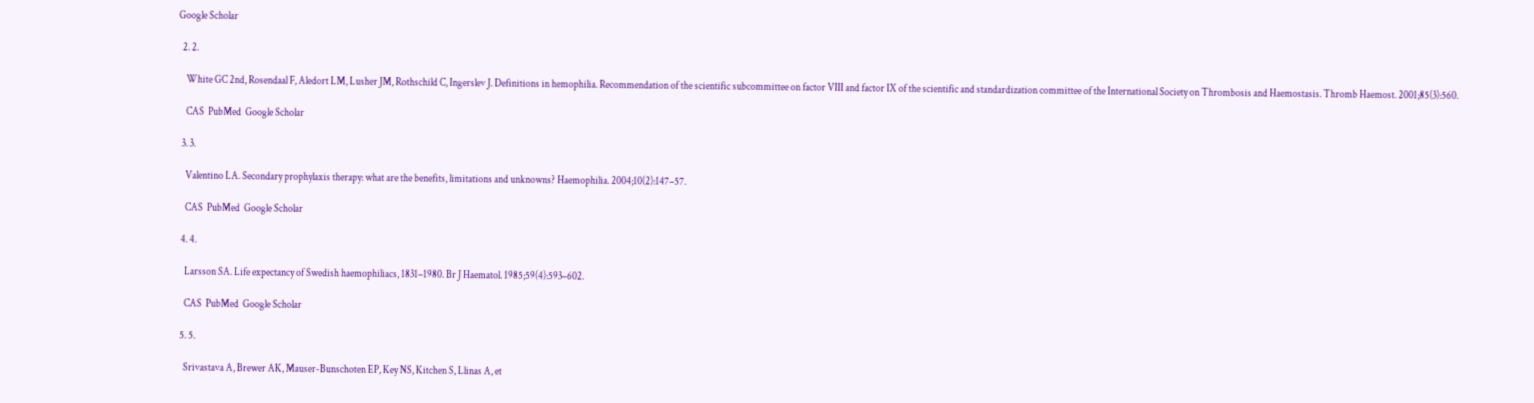Google Scholar

  2. 2.

    White GC 2nd, Rosendaal F, Aledort LM, Lusher JM, Rothschild C, Ingerslev J. Definitions in hemophilia. Recommendation of the scientific subcommittee on factor VIII and factor IX of the scientific and standardization committee of the International Society on Thrombosis and Haemostasis. Thromb Haemost. 2001;85(3):560.

    CAS  PubMed  Google Scholar

  3. 3.

    Valentino LA. Secondary prophylaxis therapy: what are the benefits, limitations and unknowns? Haemophilia. 2004;10(2):147–57.

    CAS  PubMed  Google Scholar

  4. 4.

    Larsson SA. Life expectancy of Swedish haemophiliacs, 1831–1980. Br J Haematol. 1985;59(4):593–602.

    CAS  PubMed  Google Scholar

  5. 5.

    Srivastava A, Brewer AK, Mauser-Bunschoten EP, Key NS, Kitchen S, Llinas A, et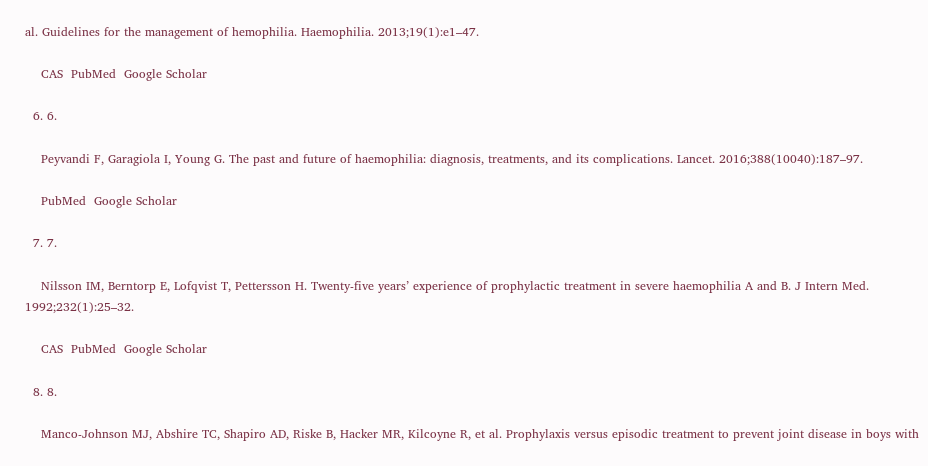al. Guidelines for the management of hemophilia. Haemophilia. 2013;19(1):e1–47.

    CAS  PubMed  Google Scholar

  6. 6.

    Peyvandi F, Garagiola I, Young G. The past and future of haemophilia: diagnosis, treatments, and its complications. Lancet. 2016;388(10040):187–97.

    PubMed  Google Scholar

  7. 7.

    Nilsson IM, Berntorp E, Lofqvist T, Pettersson H. Twenty-five years’ experience of prophylactic treatment in severe haemophilia A and B. J Intern Med. 1992;232(1):25–32.

    CAS  PubMed  Google Scholar

  8. 8.

    Manco-Johnson MJ, Abshire TC, Shapiro AD, Riske B, Hacker MR, Kilcoyne R, et al. Prophylaxis versus episodic treatment to prevent joint disease in boys with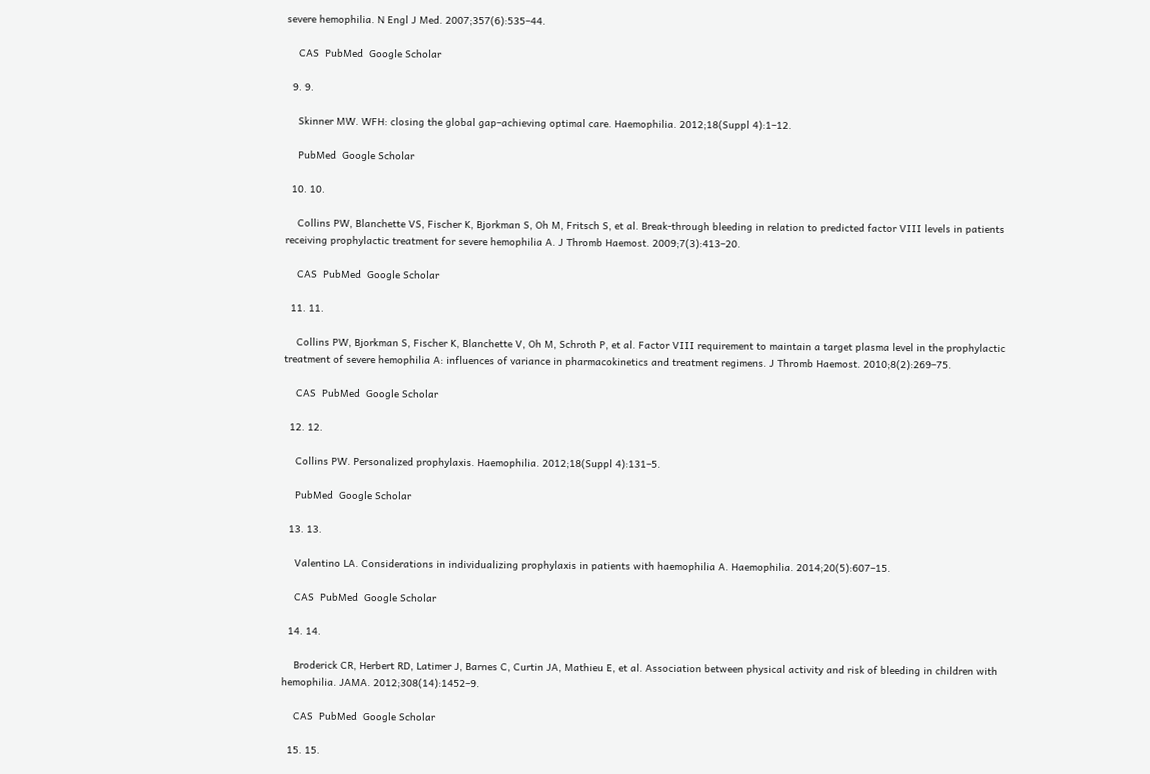severe hemophilia. N Engl J Med. 2007;357(6):535–44.

    CAS  PubMed  Google Scholar

  9. 9.

    Skinner MW. WFH: closing the global gap–achieving optimal care. Haemophilia. 2012;18(Suppl 4):1–12.

    PubMed  Google Scholar

  10. 10.

    Collins PW, Blanchette VS, Fischer K, Bjorkman S, Oh M, Fritsch S, et al. Break-through bleeding in relation to predicted factor VIII levels in patients receiving prophylactic treatment for severe hemophilia A. J Thromb Haemost. 2009;7(3):413–20.

    CAS  PubMed  Google Scholar

  11. 11.

    Collins PW, Bjorkman S, Fischer K, Blanchette V, Oh M, Schroth P, et al. Factor VIII requirement to maintain a target plasma level in the prophylactic treatment of severe hemophilia A: influences of variance in pharmacokinetics and treatment regimens. J Thromb Haemost. 2010;8(2):269–75.

    CAS  PubMed  Google Scholar

  12. 12.

    Collins PW. Personalized prophylaxis. Haemophilia. 2012;18(Suppl 4):131–5.

    PubMed  Google Scholar

  13. 13.

    Valentino LA. Considerations in individualizing prophylaxis in patients with haemophilia A. Haemophilia. 2014;20(5):607–15.

    CAS  PubMed  Google Scholar

  14. 14.

    Broderick CR, Herbert RD, Latimer J, Barnes C, Curtin JA, Mathieu E, et al. Association between physical activity and risk of bleeding in children with hemophilia. JAMA. 2012;308(14):1452–9.

    CAS  PubMed  Google Scholar

  15. 15.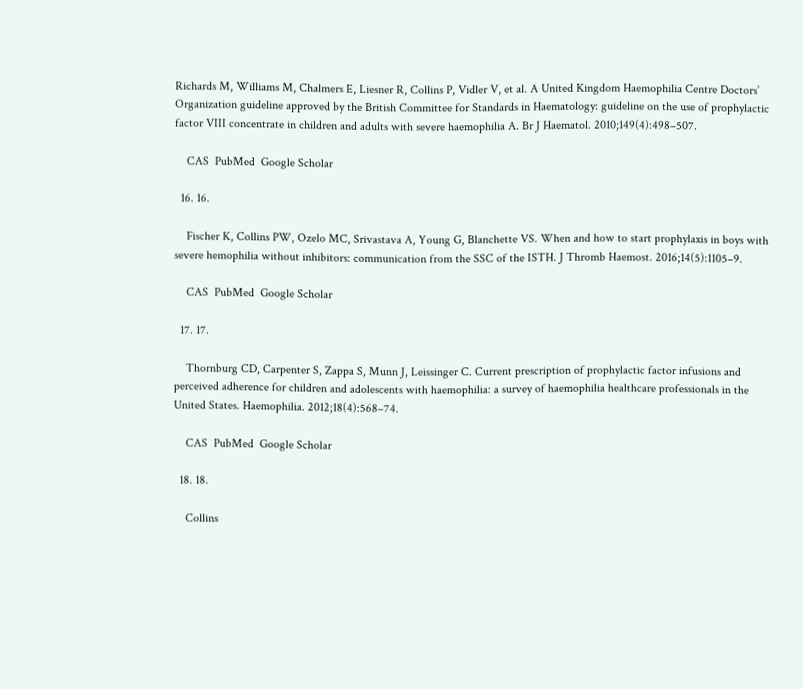Richards M, Williams M, Chalmers E, Liesner R, Collins P, Vidler V, et al. A United Kingdom Haemophilia Centre Doctors’ Organization guideline approved by the British Committee for Standards in Haematology: guideline on the use of prophylactic factor VIII concentrate in children and adults with severe haemophilia A. Br J Haematol. 2010;149(4):498–507.

    CAS  PubMed  Google Scholar

  16. 16.

    Fischer K, Collins PW, Ozelo MC, Srivastava A, Young G, Blanchette VS. When and how to start prophylaxis in boys with severe hemophilia without inhibitors: communication from the SSC of the ISTH. J Thromb Haemost. 2016;14(5):1105–9.

    CAS  PubMed  Google Scholar

  17. 17.

    Thornburg CD, Carpenter S, Zappa S, Munn J, Leissinger C. Current prescription of prophylactic factor infusions and perceived adherence for children and adolescents with haemophilia: a survey of haemophilia healthcare professionals in the United States. Haemophilia. 2012;18(4):568–74.

    CAS  PubMed  Google Scholar

  18. 18.

    Collins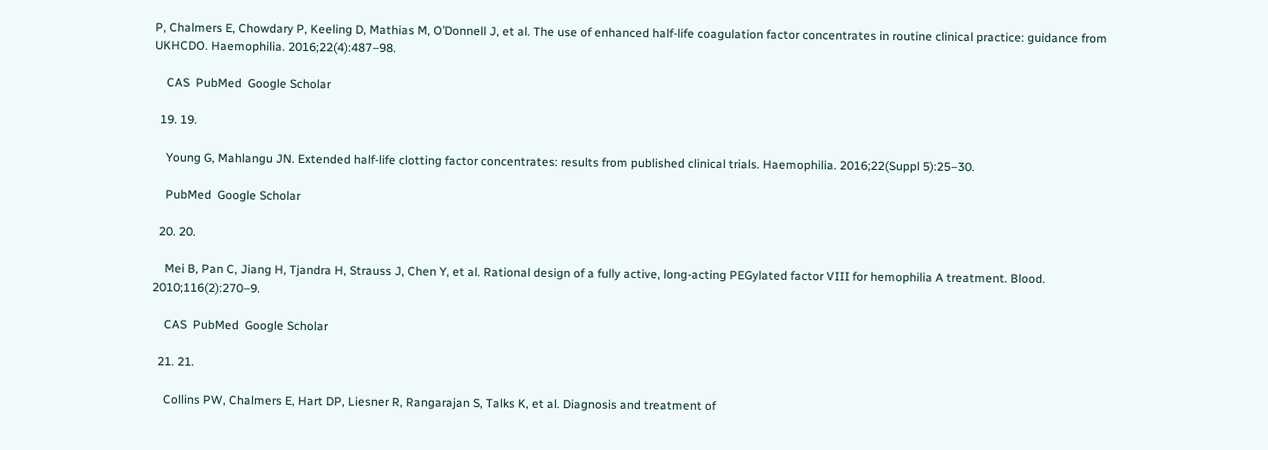P, Chalmers E, Chowdary P, Keeling D, Mathias M, O’Donnell J, et al. The use of enhanced half-life coagulation factor concentrates in routine clinical practice: guidance from UKHCDO. Haemophilia. 2016;22(4):487–98.

    CAS  PubMed  Google Scholar

  19. 19.

    Young G, Mahlangu JN. Extended half-life clotting factor concentrates: results from published clinical trials. Haemophilia. 2016;22(Suppl 5):25–30.

    PubMed  Google Scholar

  20. 20.

    Mei B, Pan C, Jiang H, Tjandra H, Strauss J, Chen Y, et al. Rational design of a fully active, long-acting PEGylated factor VIII for hemophilia A treatment. Blood. 2010;116(2):270–9.

    CAS  PubMed  Google Scholar

  21. 21.

    Collins PW, Chalmers E, Hart DP, Liesner R, Rangarajan S, Talks K, et al. Diagnosis and treatment of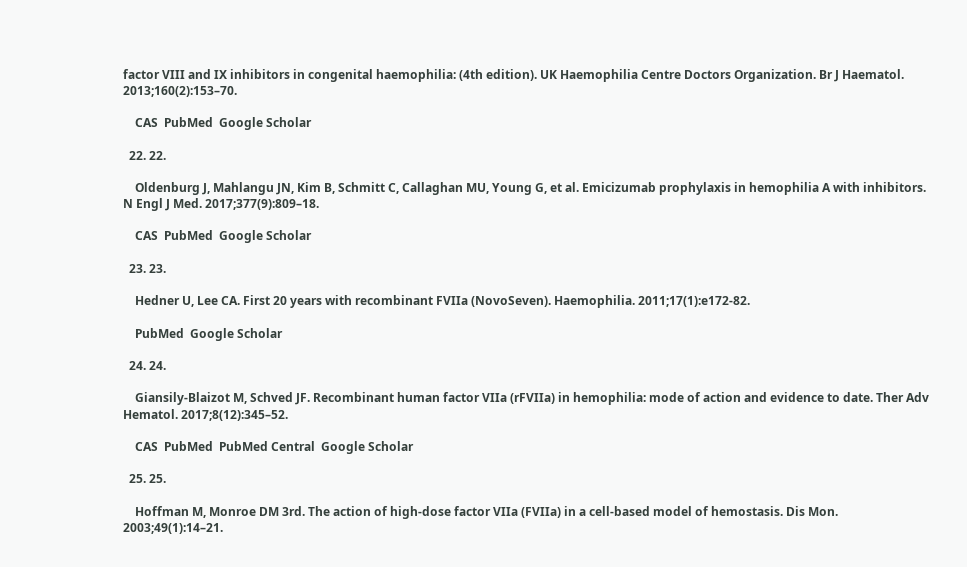factor VIII and IX inhibitors in congenital haemophilia: (4th edition). UK Haemophilia Centre Doctors Organization. Br J Haematol. 2013;160(2):153–70.

    CAS  PubMed  Google Scholar

  22. 22.

    Oldenburg J, Mahlangu JN, Kim B, Schmitt C, Callaghan MU, Young G, et al. Emicizumab prophylaxis in hemophilia A with inhibitors. N Engl J Med. 2017;377(9):809–18.

    CAS  PubMed  Google Scholar

  23. 23.

    Hedner U, Lee CA. First 20 years with recombinant FVIIa (NovoSeven). Haemophilia. 2011;17(1):e172-82.

    PubMed  Google Scholar

  24. 24.

    Giansily-Blaizot M, Schved JF. Recombinant human factor VIIa (rFVIIa) in hemophilia: mode of action and evidence to date. Ther Adv Hematol. 2017;8(12):345–52.

    CAS  PubMed  PubMed Central  Google Scholar

  25. 25.

    Hoffman M, Monroe DM 3rd. The action of high-dose factor VIIa (FVIIa) in a cell-based model of hemostasis. Dis Mon. 2003;49(1):14–21.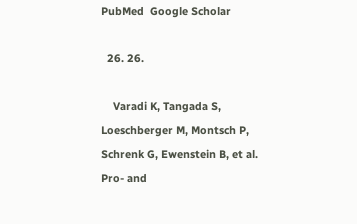PubMed  Google Scholar

  26. 26.

    Varadi K, Tangada S, Loeschberger M, Montsch P, Schrenk G, Ewenstein B, et al. Pro- and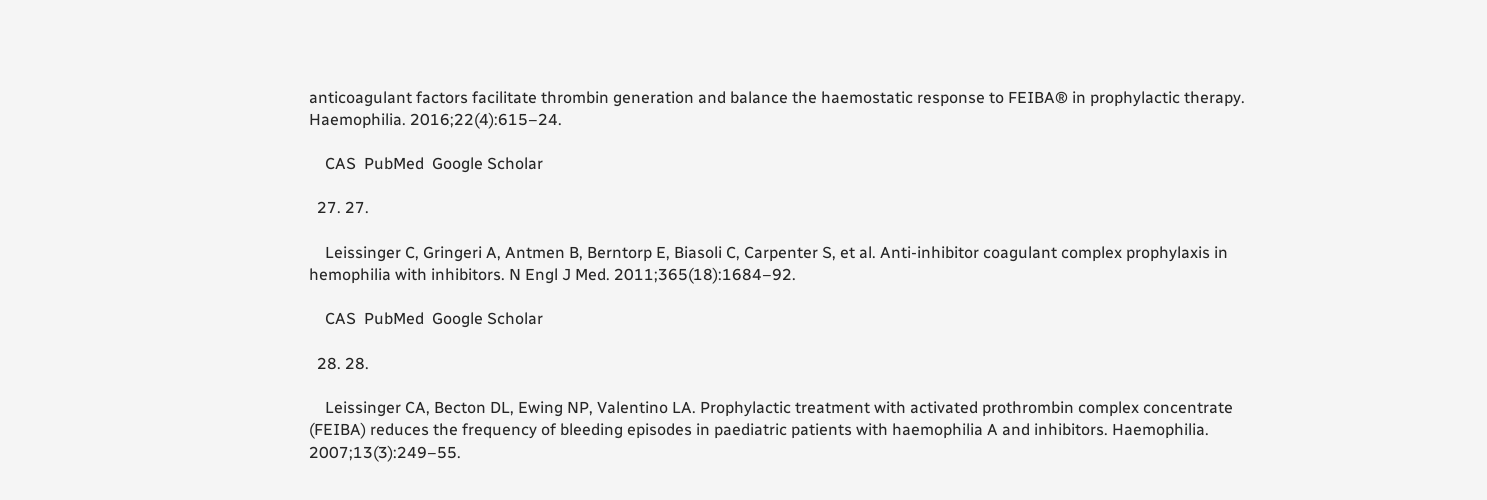anticoagulant factors facilitate thrombin generation and balance the haemostatic response to FEIBA® in prophylactic therapy. Haemophilia. 2016;22(4):615–24.

    CAS  PubMed  Google Scholar

  27. 27.

    Leissinger C, Gringeri A, Antmen B, Berntorp E, Biasoli C, Carpenter S, et al. Anti-inhibitor coagulant complex prophylaxis in hemophilia with inhibitors. N Engl J Med. 2011;365(18):1684–92.

    CAS  PubMed  Google Scholar

  28. 28.

    Leissinger CA, Becton DL, Ewing NP, Valentino LA. Prophylactic treatment with activated prothrombin complex concentrate (FEIBA) reduces the frequency of bleeding episodes in paediatric patients with haemophilia A and inhibitors. Haemophilia. 2007;13(3):249–55.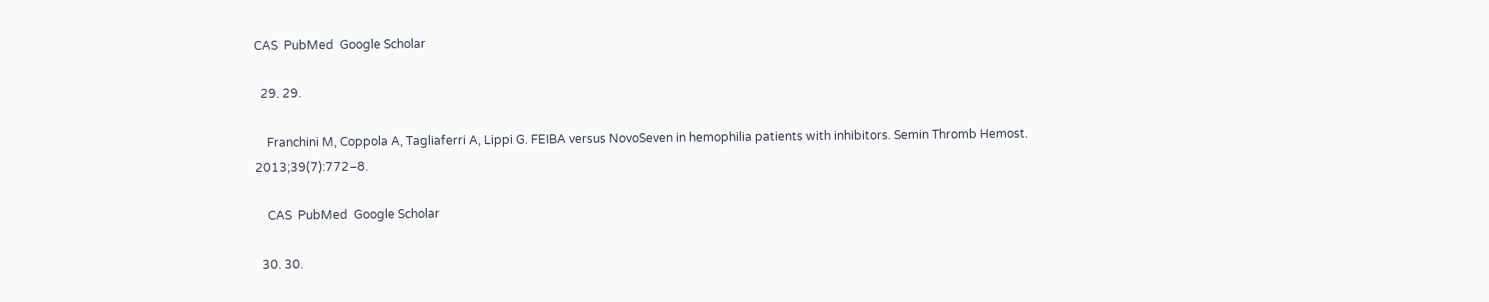CAS  PubMed  Google Scholar

  29. 29.

    Franchini M, Coppola A, Tagliaferri A, Lippi G. FEIBA versus NovoSeven in hemophilia patients with inhibitors. Semin Thromb Hemost. 2013;39(7):772–8.

    CAS  PubMed  Google Scholar

  30. 30.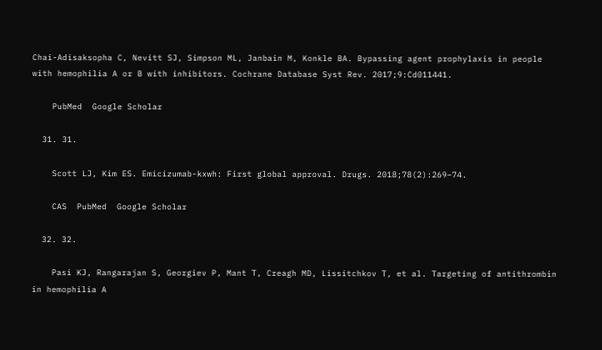Chai-Adisaksopha C, Nevitt SJ, Simpson ML, Janbain M, Konkle BA. Bypassing agent prophylaxis in people with hemophilia A or B with inhibitors. Cochrane Database Syst Rev. 2017;9:Cd011441.

    PubMed  Google Scholar

  31. 31.

    Scott LJ, Kim ES. Emicizumab-kxwh: First global approval. Drugs. 2018;78(2):269–74.

    CAS  PubMed  Google Scholar

  32. 32.

    Pasi KJ, Rangarajan S, Georgiev P, Mant T, Creagh MD, Lissitchkov T, et al. Targeting of antithrombin in hemophilia A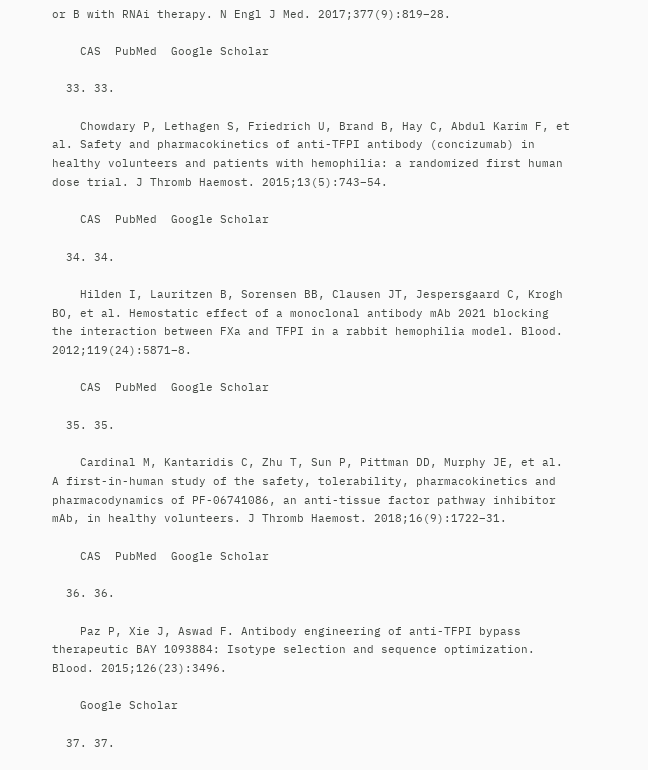or B with RNAi therapy. N Engl J Med. 2017;377(9):819–28.

    CAS  PubMed  Google Scholar

  33. 33.

    Chowdary P, Lethagen S, Friedrich U, Brand B, Hay C, Abdul Karim F, et al. Safety and pharmacokinetics of anti-TFPI antibody (concizumab) in healthy volunteers and patients with hemophilia: a randomized first human dose trial. J Thromb Haemost. 2015;13(5):743–54.

    CAS  PubMed  Google Scholar

  34. 34.

    Hilden I, Lauritzen B, Sorensen BB, Clausen JT, Jespersgaard C, Krogh BO, et al. Hemostatic effect of a monoclonal antibody mAb 2021 blocking the interaction between FXa and TFPI in a rabbit hemophilia model. Blood. 2012;119(24):5871–8.

    CAS  PubMed  Google Scholar

  35. 35.

    Cardinal M, Kantaridis C, Zhu T, Sun P, Pittman DD, Murphy JE, et al. A first-in-human study of the safety, tolerability, pharmacokinetics and pharmacodynamics of PF-06741086, an anti-tissue factor pathway inhibitor mAb, in healthy volunteers. J Thromb Haemost. 2018;16(9):1722–31.

    CAS  PubMed  Google Scholar

  36. 36.

    Paz P, Xie J, Aswad F. Antibody engineering of anti-TFPI bypass therapeutic BAY 1093884: Isotype selection and sequence optimization. Blood. 2015;126(23):3496.

    Google Scholar

  37. 37.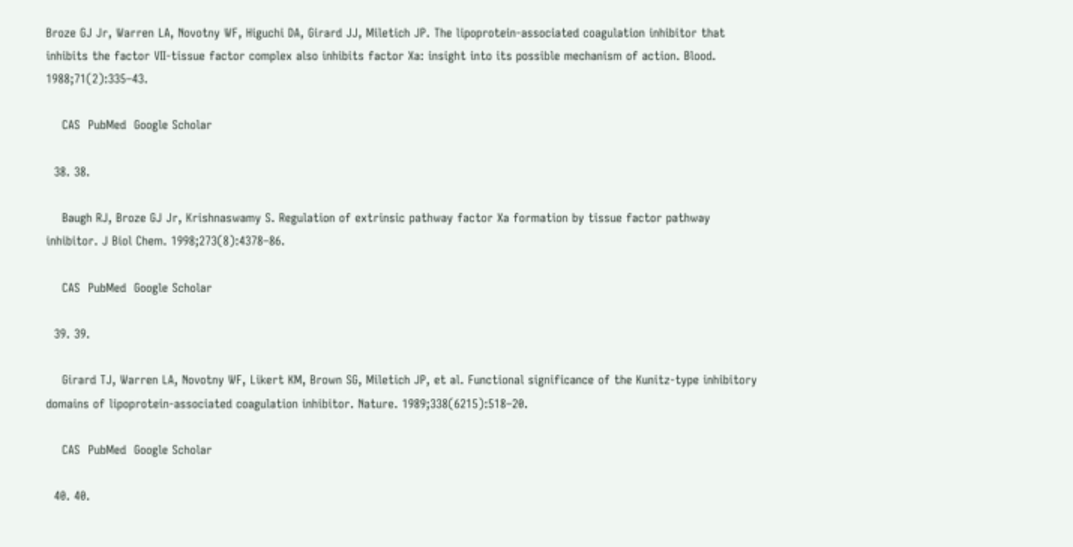Broze GJ Jr, Warren LA, Novotny WF, Higuchi DA, Girard JJ, Miletich JP. The lipoprotein-associated coagulation inhibitor that inhibits the factor VII-tissue factor complex also inhibits factor Xa: insight into its possible mechanism of action. Blood. 1988;71(2):335–43.

    CAS  PubMed  Google Scholar

  38. 38.

    Baugh RJ, Broze GJ Jr, Krishnaswamy S. Regulation of extrinsic pathway factor Xa formation by tissue factor pathway inhibitor. J Biol Chem. 1998;273(8):4378–86.

    CAS  PubMed  Google Scholar

  39. 39.

    Girard TJ, Warren LA, Novotny WF, Likert KM, Brown SG, Miletich JP, et al. Functional significance of the Kunitz-type inhibitory domains of lipoprotein-associated coagulation inhibitor. Nature. 1989;338(6215):518–20.

    CAS  PubMed  Google Scholar

  40. 40.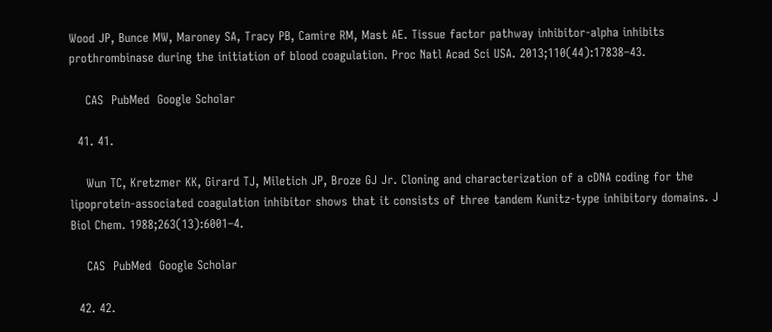Wood JP, Bunce MW, Maroney SA, Tracy PB, Camire RM, Mast AE. Tissue factor pathway inhibitor-alpha inhibits prothrombinase during the initiation of blood coagulation. Proc Natl Acad Sci USA. 2013;110(44):17838–43.

    CAS  PubMed  Google Scholar

  41. 41.

    Wun TC, Kretzmer KK, Girard TJ, Miletich JP, Broze GJ Jr. Cloning and characterization of a cDNA coding for the lipoprotein-associated coagulation inhibitor shows that it consists of three tandem Kunitz-type inhibitory domains. J Biol Chem. 1988;263(13):6001–4.

    CAS  PubMed  Google Scholar

  42. 42.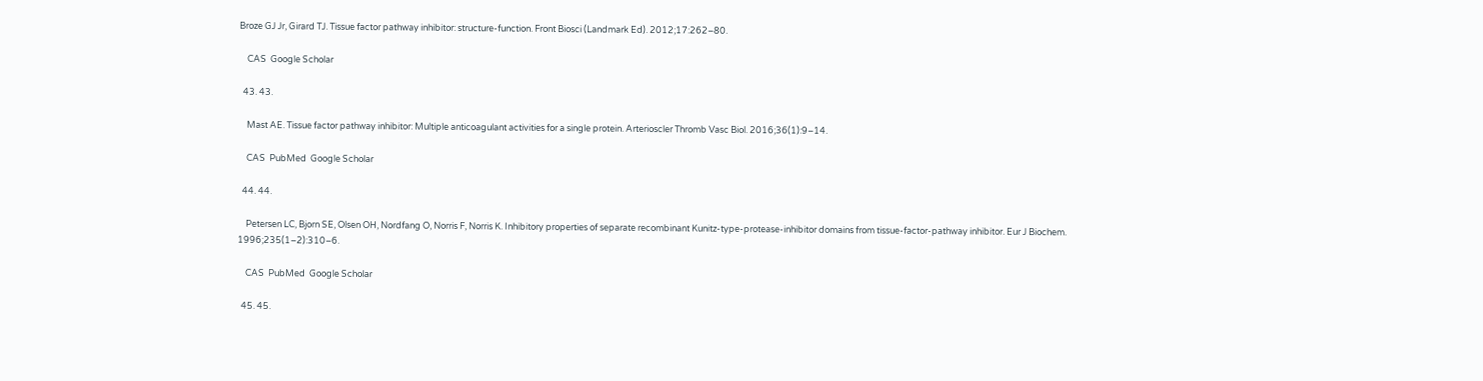Broze GJ Jr, Girard TJ. Tissue factor pathway inhibitor: structure-function. Front Biosci (Landmark Ed). 2012;17:262–80.

    CAS  Google Scholar

  43. 43.

    Mast AE. Tissue factor pathway inhibitor: Multiple anticoagulant activities for a single protein. Arterioscler Thromb Vasc Biol. 2016;36(1):9–14.

    CAS  PubMed  Google Scholar

  44. 44.

    Petersen LC, Bjorn SE, Olsen OH, Nordfang O, Norris F, Norris K. Inhibitory properties of separate recombinant Kunitz-type-protease-inhibitor domains from tissue-factor-pathway inhibitor. Eur J Biochem. 1996;235(1–2):310–6.

    CAS  PubMed  Google Scholar

  45. 45.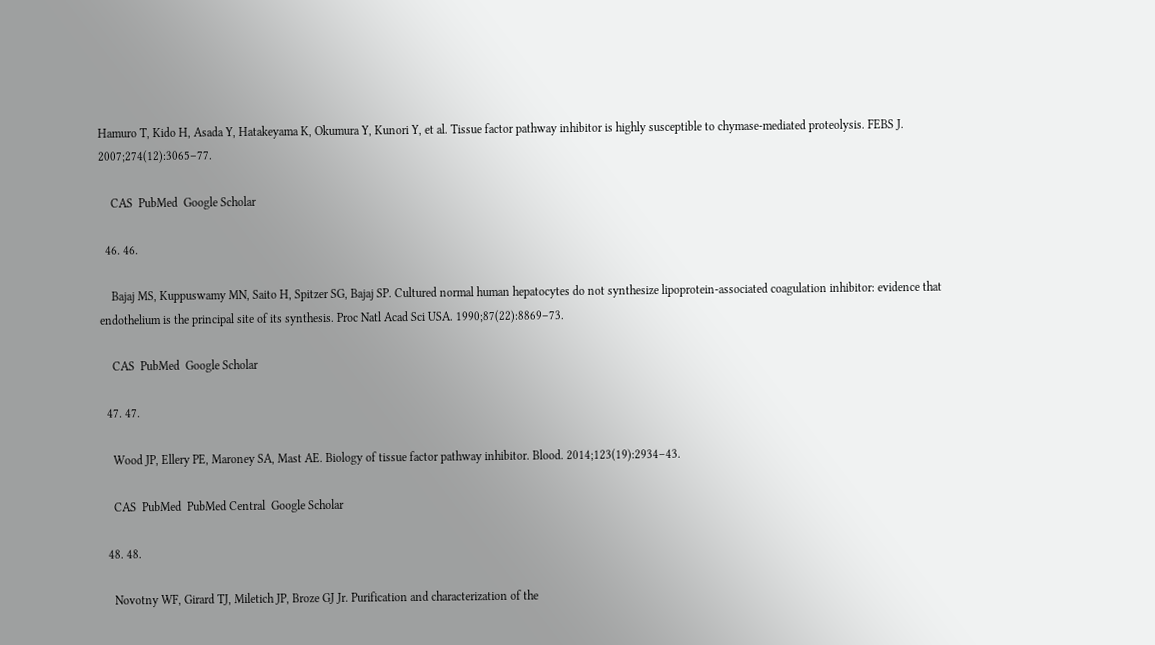Hamuro T, Kido H, Asada Y, Hatakeyama K, Okumura Y, Kunori Y, et al. Tissue factor pathway inhibitor is highly susceptible to chymase-mediated proteolysis. FEBS J. 2007;274(12):3065–77.

    CAS  PubMed  Google Scholar

  46. 46.

    Bajaj MS, Kuppuswamy MN, Saito H, Spitzer SG, Bajaj SP. Cultured normal human hepatocytes do not synthesize lipoprotein-associated coagulation inhibitor: evidence that endothelium is the principal site of its synthesis. Proc Natl Acad Sci USA. 1990;87(22):8869–73.

    CAS  PubMed  Google Scholar

  47. 47.

    Wood JP, Ellery PE, Maroney SA, Mast AE. Biology of tissue factor pathway inhibitor. Blood. 2014;123(19):2934–43.

    CAS  PubMed  PubMed Central  Google Scholar

  48. 48.

    Novotny WF, Girard TJ, Miletich JP, Broze GJ Jr. Purification and characterization of the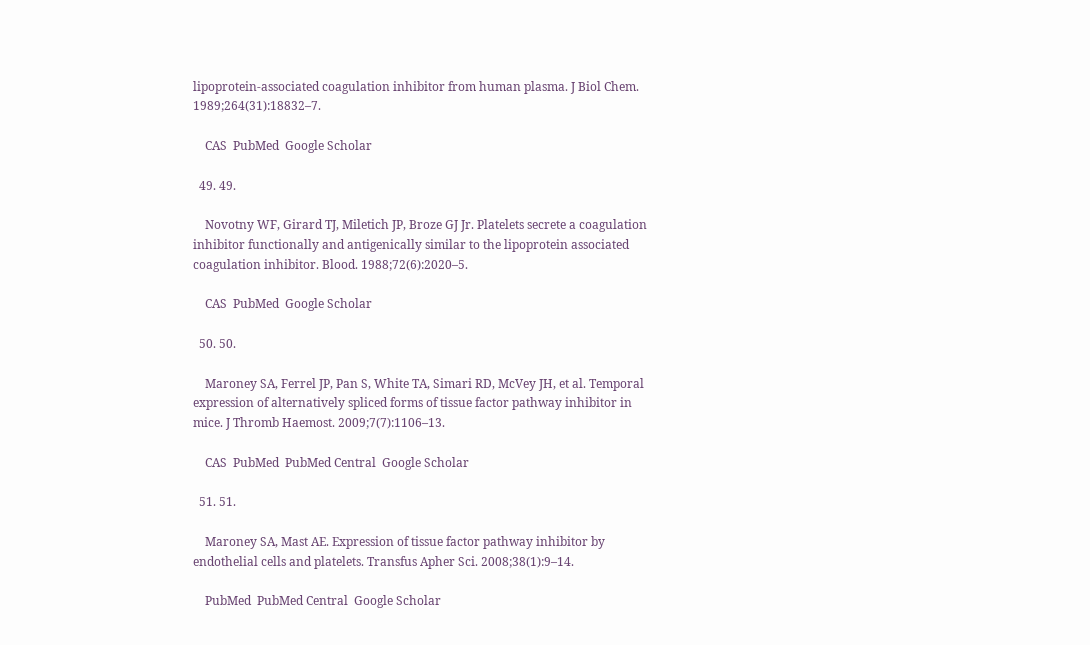lipoprotein-associated coagulation inhibitor from human plasma. J Biol Chem. 1989;264(31):18832–7.

    CAS  PubMed  Google Scholar

  49. 49.

    Novotny WF, Girard TJ, Miletich JP, Broze GJ Jr. Platelets secrete a coagulation inhibitor functionally and antigenically similar to the lipoprotein associated coagulation inhibitor. Blood. 1988;72(6):2020–5.

    CAS  PubMed  Google Scholar

  50. 50.

    Maroney SA, Ferrel JP, Pan S, White TA, Simari RD, McVey JH, et al. Temporal expression of alternatively spliced forms of tissue factor pathway inhibitor in mice. J Thromb Haemost. 2009;7(7):1106–13.

    CAS  PubMed  PubMed Central  Google Scholar

  51. 51.

    Maroney SA, Mast AE. Expression of tissue factor pathway inhibitor by endothelial cells and platelets. Transfus Apher Sci. 2008;38(1):9–14.

    PubMed  PubMed Central  Google Scholar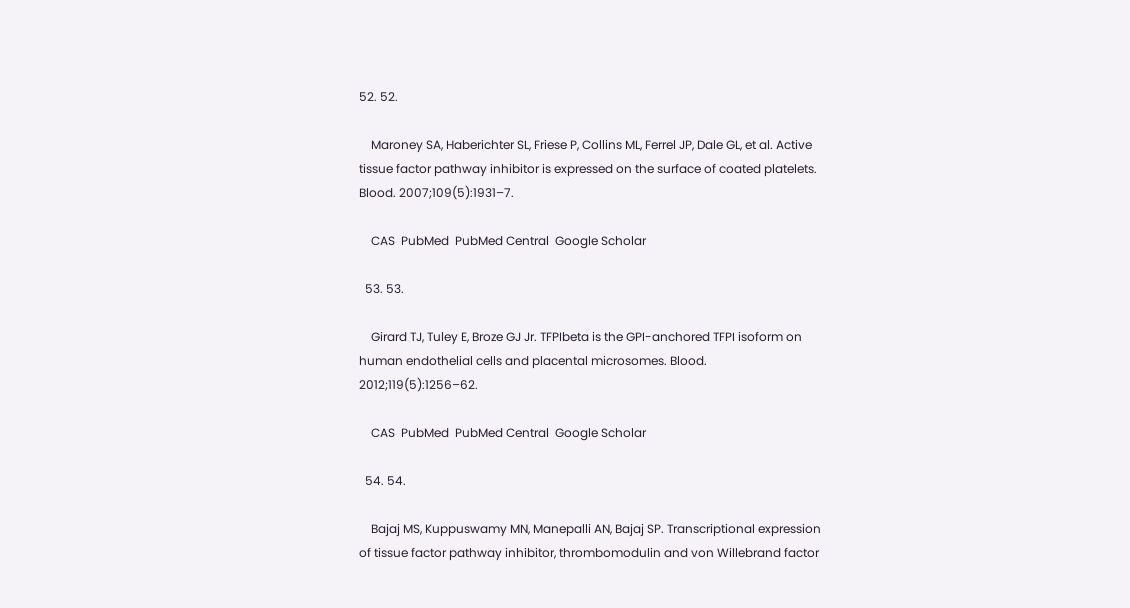52. 52.

    Maroney SA, Haberichter SL, Friese P, Collins ML, Ferrel JP, Dale GL, et al. Active tissue factor pathway inhibitor is expressed on the surface of coated platelets. Blood. 2007;109(5):1931–7.

    CAS  PubMed  PubMed Central  Google Scholar

  53. 53.

    Girard TJ, Tuley E, Broze GJ Jr. TFPIbeta is the GPI-anchored TFPI isoform on human endothelial cells and placental microsomes. Blood. 2012;119(5):1256–62.

    CAS  PubMed  PubMed Central  Google Scholar

  54. 54.

    Bajaj MS, Kuppuswamy MN, Manepalli AN, Bajaj SP. Transcriptional expression of tissue factor pathway inhibitor, thrombomodulin and von Willebrand factor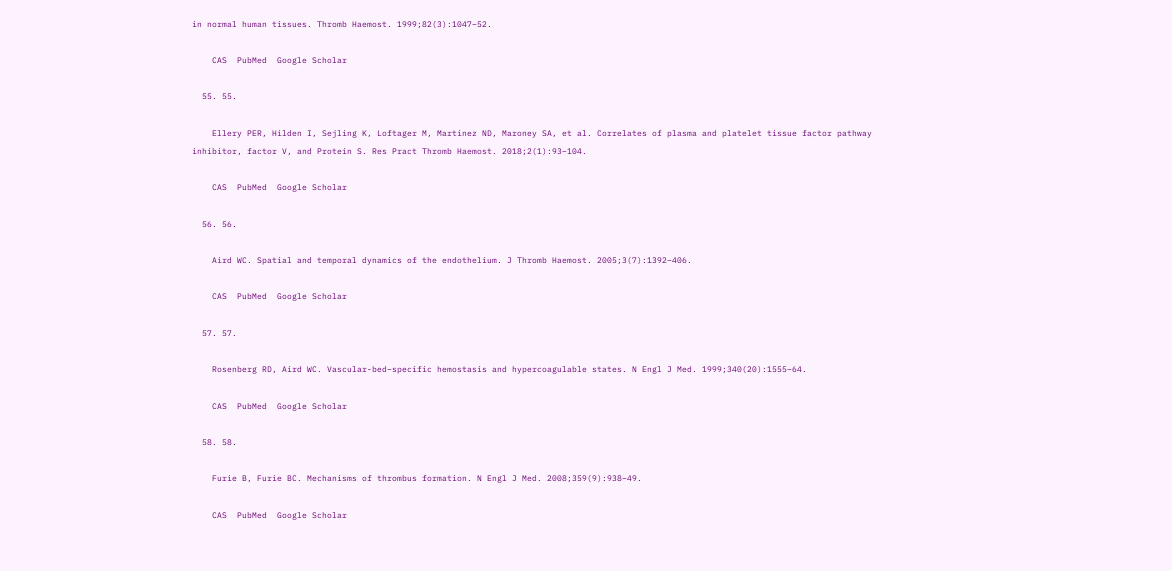in normal human tissues. Thromb Haemost. 1999;82(3):1047–52.

    CAS  PubMed  Google Scholar

  55. 55.

    Ellery PER, Hilden I, Sejling K, Loftager M, Martinez ND, Maroney SA, et al. Correlates of plasma and platelet tissue factor pathway inhibitor, factor V, and Protein S. Res Pract Thromb Haemost. 2018;2(1):93–104.

    CAS  PubMed  Google Scholar

  56. 56.

    Aird WC. Spatial and temporal dynamics of the endothelium. J Thromb Haemost. 2005;3(7):1392–406.

    CAS  PubMed  Google Scholar

  57. 57.

    Rosenberg RD, Aird WC. Vascular-bed–specific hemostasis and hypercoagulable states. N Engl J Med. 1999;340(20):1555–64.

    CAS  PubMed  Google Scholar

  58. 58.

    Furie B, Furie BC. Mechanisms of thrombus formation. N Engl J Med. 2008;359(9):938–49.

    CAS  PubMed  Google Scholar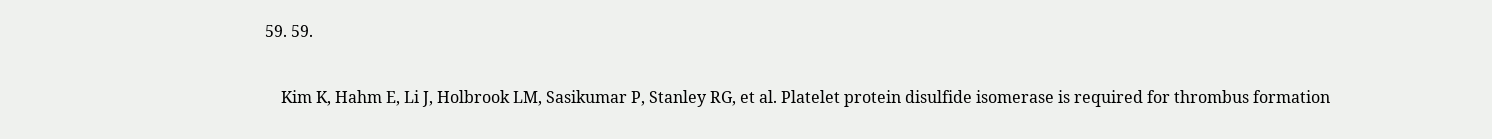59. 59.

    Kim K, Hahm E, Li J, Holbrook LM, Sasikumar P, Stanley RG, et al. Platelet protein disulfide isomerase is required for thrombus formation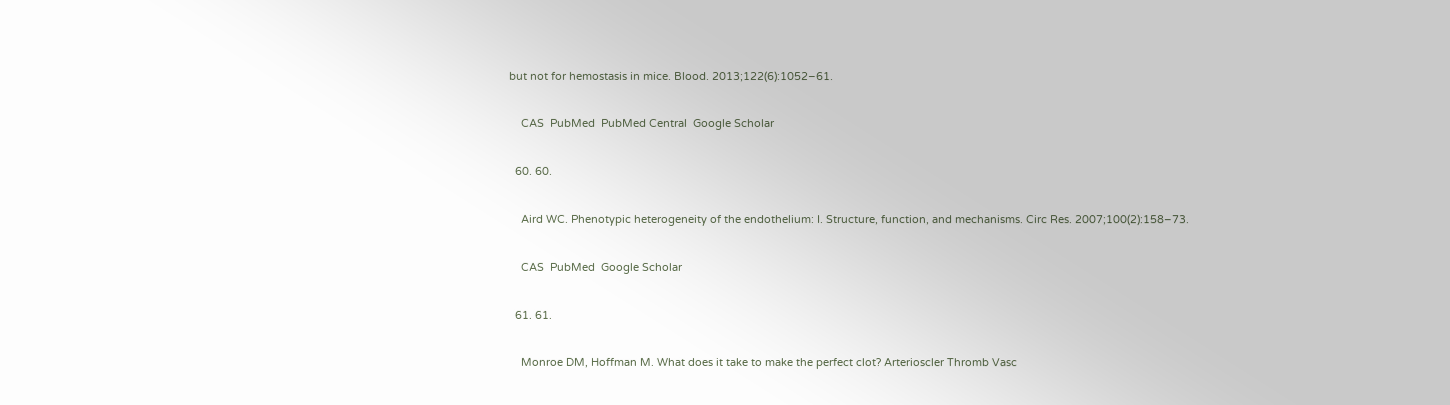but not for hemostasis in mice. Blood. 2013;122(6):1052–61.

    CAS  PubMed  PubMed Central  Google Scholar

  60. 60.

    Aird WC. Phenotypic heterogeneity of the endothelium: I. Structure, function, and mechanisms. Circ Res. 2007;100(2):158–73.

    CAS  PubMed  Google Scholar

  61. 61.

    Monroe DM, Hoffman M. What does it take to make the perfect clot? Arterioscler Thromb Vasc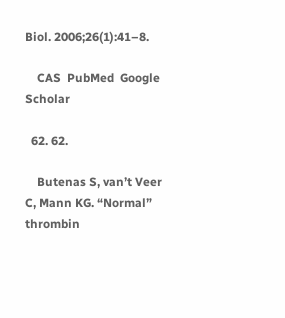Biol. 2006;26(1):41–8.

    CAS  PubMed  Google Scholar

  62. 62.

    Butenas S, van’t Veer C, Mann KG. “Normal” thrombin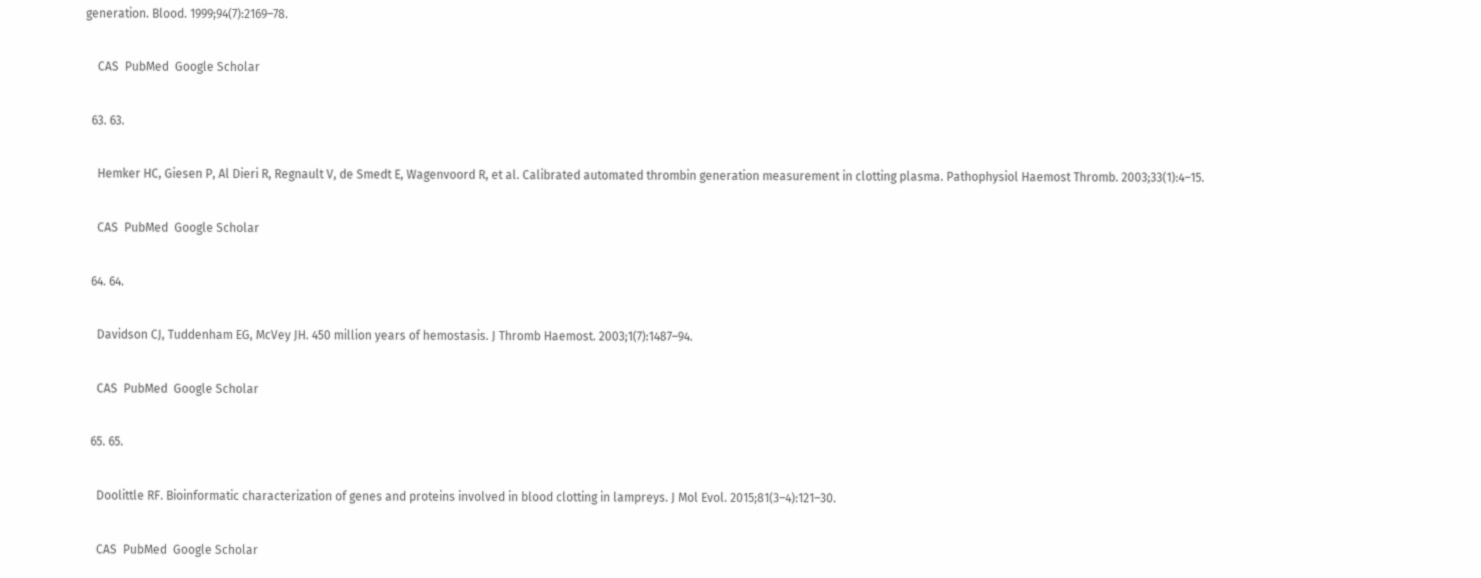generation. Blood. 1999;94(7):2169–78.

    CAS  PubMed  Google Scholar

  63. 63.

    Hemker HC, Giesen P, Al Dieri R, Regnault V, de Smedt E, Wagenvoord R, et al. Calibrated automated thrombin generation measurement in clotting plasma. Pathophysiol Haemost Thromb. 2003;33(1):4–15.

    CAS  PubMed  Google Scholar

  64. 64.

    Davidson CJ, Tuddenham EG, McVey JH. 450 million years of hemostasis. J Thromb Haemost. 2003;1(7):1487–94.

    CAS  PubMed  Google Scholar

  65. 65.

    Doolittle RF. Bioinformatic characterization of genes and proteins involved in blood clotting in lampreys. J Mol Evol. 2015;81(3–4):121–30.

    CAS  PubMed  Google Scholar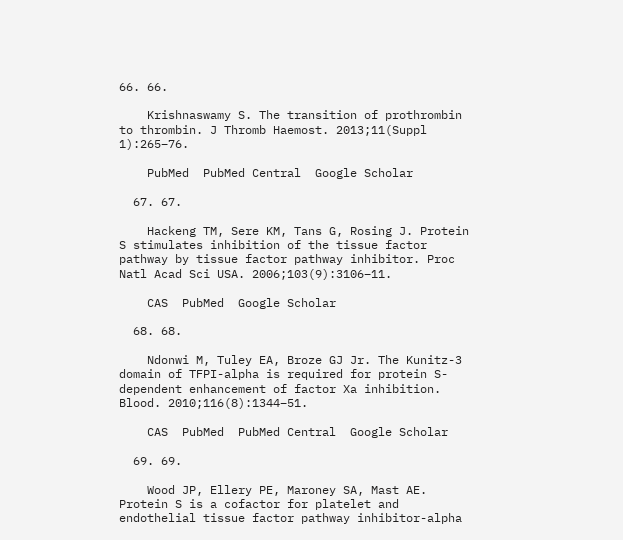66. 66.

    Krishnaswamy S. The transition of prothrombin to thrombin. J Thromb Haemost. 2013;11(Suppl 1):265–76.

    PubMed  PubMed Central  Google Scholar

  67. 67.

    Hackeng TM, Sere KM, Tans G, Rosing J. Protein S stimulates inhibition of the tissue factor pathway by tissue factor pathway inhibitor. Proc Natl Acad Sci USA. 2006;103(9):3106–11.

    CAS  PubMed  Google Scholar

  68. 68.

    Ndonwi M, Tuley EA, Broze GJ Jr. The Kunitz-3 domain of TFPI-alpha is required for protein S-dependent enhancement of factor Xa inhibition. Blood. 2010;116(8):1344–51.

    CAS  PubMed  PubMed Central  Google Scholar

  69. 69.

    Wood JP, Ellery PE, Maroney SA, Mast AE. Protein S is a cofactor for platelet and endothelial tissue factor pathway inhibitor-alpha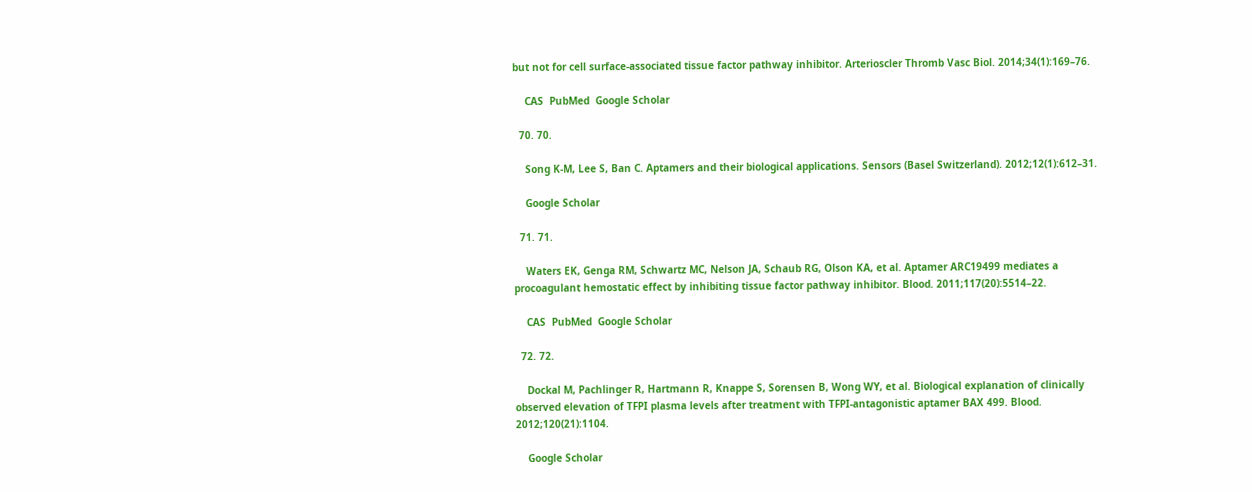but not for cell surface-associated tissue factor pathway inhibitor. Arterioscler Thromb Vasc Biol. 2014;34(1):169–76.

    CAS  PubMed  Google Scholar

  70. 70.

    Song K-M, Lee S, Ban C. Aptamers and their biological applications. Sensors (Basel Switzerland). 2012;12(1):612–31.

    Google Scholar

  71. 71.

    Waters EK, Genga RM, Schwartz MC, Nelson JA, Schaub RG, Olson KA, et al. Aptamer ARC19499 mediates a procoagulant hemostatic effect by inhibiting tissue factor pathway inhibitor. Blood. 2011;117(20):5514–22.

    CAS  PubMed  Google Scholar

  72. 72.

    Dockal M, Pachlinger R, Hartmann R, Knappe S, Sorensen B, Wong WY, et al. Biological explanation of clinically observed elevation of TFPI plasma levels after treatment with TFPI-antagonistic aptamer BAX 499. Blood. 2012;120(21):1104.

    Google Scholar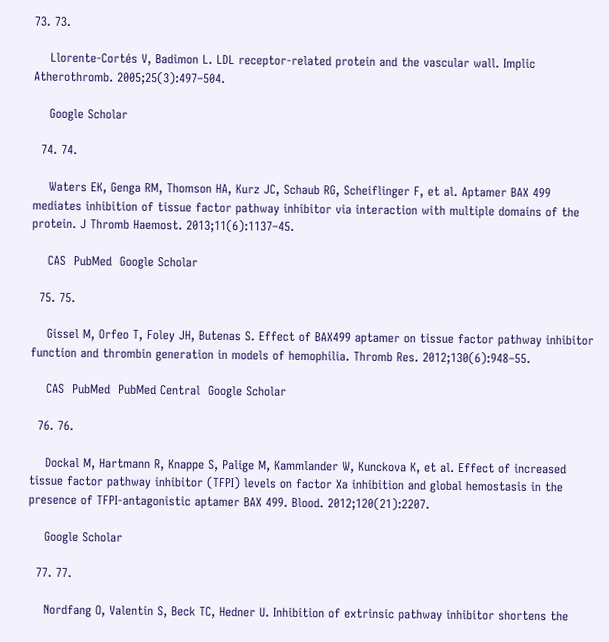73. 73.

    Llorente-Cortés V, Badimon L. LDL receptor-related protein and the vascular wall. Implic Atherothromb. 2005;25(3):497–504.

    Google Scholar

  74. 74.

    Waters EK, Genga RM, Thomson HA, Kurz JC, Schaub RG, Scheiflinger F, et al. Aptamer BAX 499 mediates inhibition of tissue factor pathway inhibitor via interaction with multiple domains of the protein. J Thromb Haemost. 2013;11(6):1137–45.

    CAS  PubMed  Google Scholar

  75. 75.

    Gissel M, Orfeo T, Foley JH, Butenas S. Effect of BAX499 aptamer on tissue factor pathway inhibitor function and thrombin generation in models of hemophilia. Thromb Res. 2012;130(6):948–55.

    CAS  PubMed  PubMed Central  Google Scholar

  76. 76.

    Dockal M, Hartmann R, Knappe S, Palige M, Kammlander W, Kunckova K, et al. Effect of increased tissue factor pathway inhibitor (TFPI) levels on factor Xa inhibition and global hemostasis in the presence of TFPI-antagonistic aptamer BAX 499. Blood. 2012;120(21):2207.

    Google Scholar

  77. 77.

    Nordfang O, Valentin S, Beck TC, Hedner U. Inhibition of extrinsic pathway inhibitor shortens the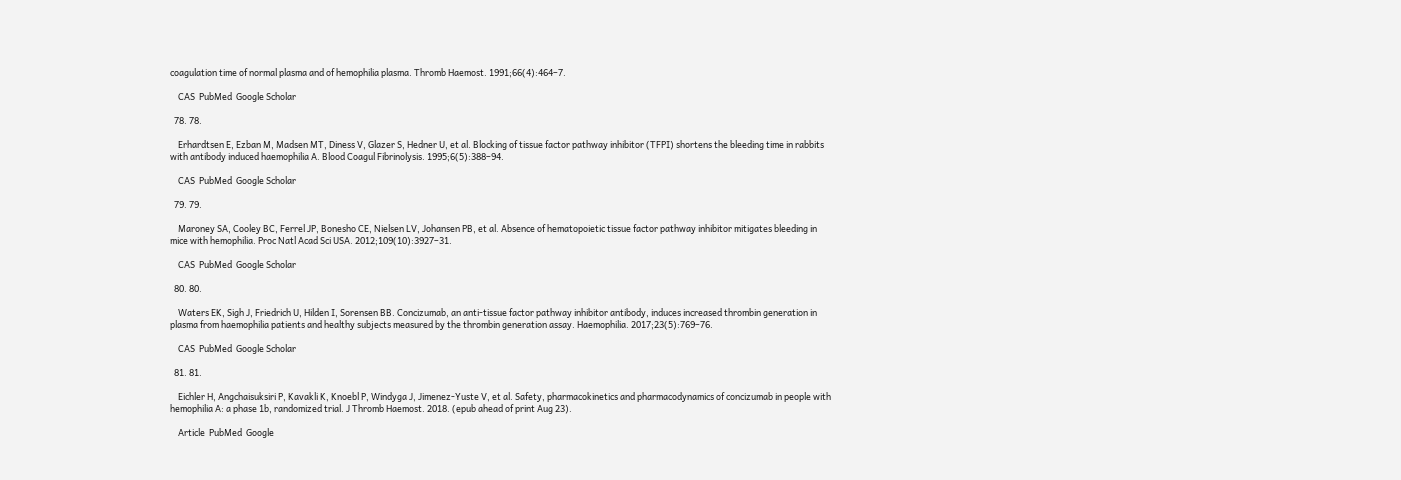coagulation time of normal plasma and of hemophilia plasma. Thromb Haemost. 1991;66(4):464–7.

    CAS  PubMed  Google Scholar

  78. 78.

    Erhardtsen E, Ezban M, Madsen MT, Diness V, Glazer S, Hedner U, et al. Blocking of tissue factor pathway inhibitor (TFPI) shortens the bleeding time in rabbits with antibody induced haemophilia A. Blood Coagul Fibrinolysis. 1995;6(5):388–94.

    CAS  PubMed  Google Scholar

  79. 79.

    Maroney SA, Cooley BC, Ferrel JP, Bonesho CE, Nielsen LV, Johansen PB, et al. Absence of hematopoietic tissue factor pathway inhibitor mitigates bleeding in mice with hemophilia. Proc Natl Acad Sci USA. 2012;109(10):3927–31.

    CAS  PubMed  Google Scholar

  80. 80.

    Waters EK, Sigh J, Friedrich U, Hilden I, Sorensen BB. Concizumab, an anti-tissue factor pathway inhibitor antibody, induces increased thrombin generation in plasma from haemophilia patients and healthy subjects measured by the thrombin generation assay. Haemophilia. 2017;23(5):769–76.

    CAS  PubMed  Google Scholar

  81. 81.

    Eichler H, Angchaisuksiri P, Kavakli K, Knoebl P, Windyga J, Jimenez-Yuste V, et al. Safety, pharmacokinetics and pharmacodynamics of concizumab in people with hemophilia A: a phase 1b, randomized trial. J Thromb Haemost. 2018. (epub ahead of print Aug 23).

    Article  PubMed  Google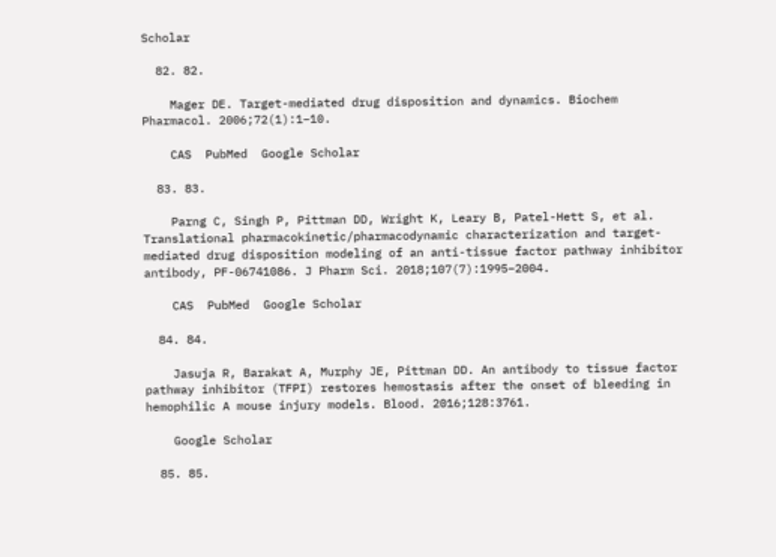Scholar

  82. 82.

    Mager DE. Target-mediated drug disposition and dynamics. Biochem Pharmacol. 2006;72(1):1–10.

    CAS  PubMed  Google Scholar

  83. 83.

    Parng C, Singh P, Pittman DD, Wright K, Leary B, Patel-Hett S, et al. Translational pharmacokinetic/pharmacodynamic characterization and target-mediated drug disposition modeling of an anti-tissue factor pathway inhibitor antibody, PF-06741086. J Pharm Sci. 2018;107(7):1995–2004.

    CAS  PubMed  Google Scholar

  84. 84.

    Jasuja R, Barakat A, Murphy JE, Pittman DD. An antibody to tissue factor pathway inhibitor (TFPI) restores hemostasis after the onset of bleeding in hemophilic A mouse injury models. Blood. 2016;128:3761.

    Google Scholar

  85. 85.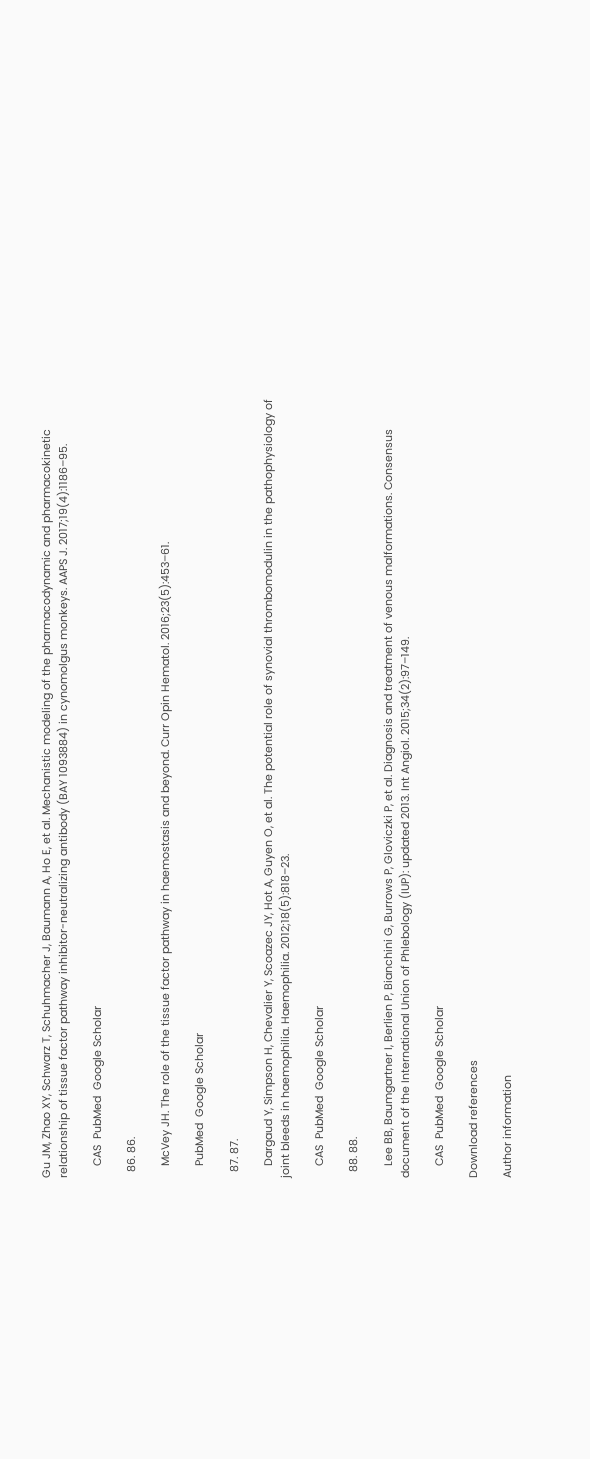Gu JM, Zhao XY, Schwarz T, Schuhmacher J, Baumann A, Ho E, et al. Mechanistic modeling of the pharmacodynamic and pharmacokinetic relationship of tissue factor pathway inhibitor-neutralizing antibody (BAY 1093884) in cynomolgus monkeys. AAPS J. 2017;19(4):1186–95.

    CAS  PubMed  Google Scholar

  86. 86.

    McVey JH. The role of the tissue factor pathway in haemostasis and beyond. Curr Opin Hematol. 2016;23(5):453–61.

    PubMed  Google Scholar

  87. 87.

    Dargaud Y, Simpson H, Chevalier Y, Scoazec JY, Hot A, Guyen O, et al. The potential role of synovial thrombomodulin in the pathophysiology of joint bleeds in haemophilia. Haemophilia. 2012;18(5):818–23.

    CAS  PubMed  Google Scholar

  88. 88.

    Lee BB, Baumgartner I, Berlien P, Bianchini G, Burrows P, Gloviczki P, et al. Diagnosis and treatment of venous malformations. Consensus document of the International Union of Phlebology (IUP): updated 2013. Int Angiol. 2015;34(2):97–149.

    CAS  PubMed  Google Scholar

Download references

Author information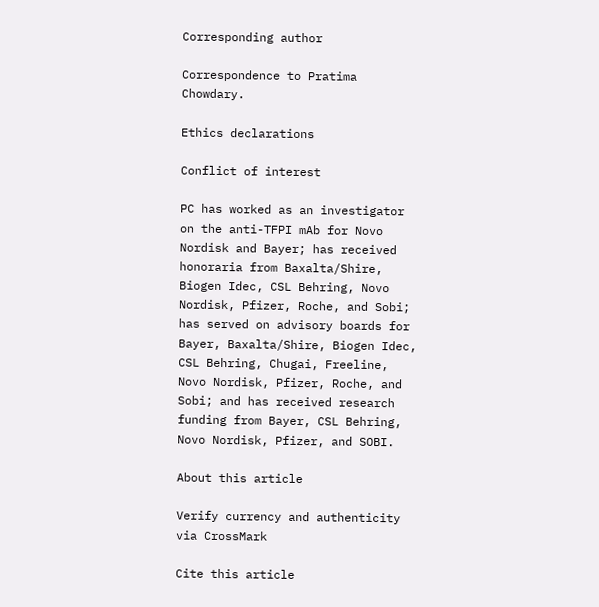Corresponding author

Correspondence to Pratima Chowdary.

Ethics declarations

Conflict of interest

PC has worked as an investigator on the anti-TFPI mAb for Novo Nordisk and Bayer; has received honoraria from Baxalta/Shire, Biogen Idec, CSL Behring, Novo Nordisk, Pfizer, Roche, and Sobi; has served on advisory boards for Bayer, Baxalta/Shire, Biogen Idec, CSL Behring, Chugai, Freeline, Novo Nordisk, Pfizer, Roche, and Sobi; and has received research funding from Bayer, CSL Behring, Novo Nordisk, Pfizer, and SOBI.

About this article

Verify currency and authenticity via CrossMark

Cite this article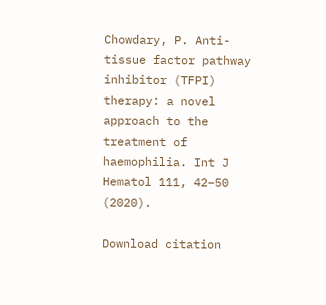Chowdary, P. Anti-tissue factor pathway inhibitor (TFPI) therapy: a novel approach to the treatment of haemophilia. Int J Hematol 111, 42–50 (2020).

Download citation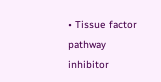• Tissue factor pathway inhibitor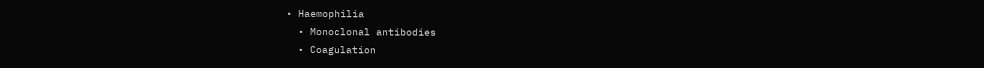• Haemophilia
  • Monoclonal antibodies
  • Coagulation